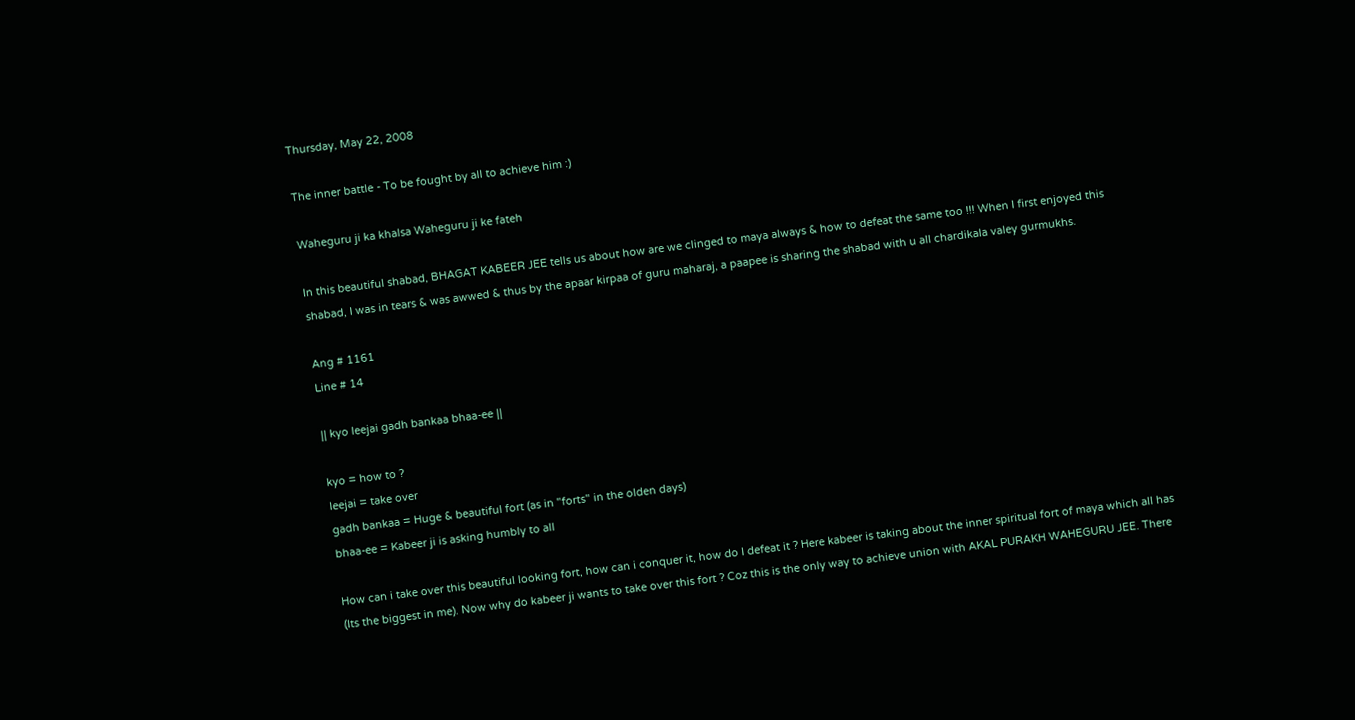Thursday, May 22, 2008

The inner battle - To be fought by all to achieve him :)

Waheguru ji ka khalsa Waheguru ji ke fateh

In this beautiful shabad, BHAGAT KABEER JEE tells us about how are we clinged to maya always & how to defeat the same too !!! When I first enjoyed this shabad, I was in tears & was awwed & thus by the apaar kirpaa of guru maharaj, a paapee is sharing the shabad with u all chardikala valey gurmukhs.

Ang # 1161
Line # 14

|| kyo leejai gadh bankaa bhaa-ee ||

kyo = how to ?
leejai = take over
gadh bankaa = Huge & beautiful fort (as in "forts" in the olden days)
bhaa-ee = Kabeer ji is asking humbly to all

How can i take over this beautiful looking fort, how can i conquer it, how do I defeat it ? Here kabeer is taking about the inner spiritual fort of maya which all has (Its the biggest in me). Now why do kabeer ji wants to take over this fort ? Coz this is the only way to achieve union with AKAL PURAKH WAHEGURU JEE. There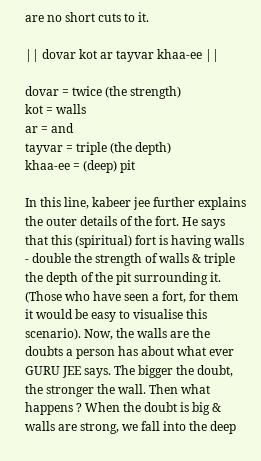are no short cuts to it.

|| dovar kot ar tayvar khaa-ee ||

dovar = twice (the strength)
kot = walls
ar = and
tayvar = triple (the depth)
khaa-ee = (deep) pit

In this line, kabeer jee further explains the outer details of the fort. He says that this (spiritual) fort is having walls - double the strength of walls & triple the depth of the pit surrounding it. (Those who have seen a fort, for them it would be easy to visualise this scenario). Now, the walls are the doubts a person has about what ever GURU JEE says. The bigger the doubt, the stronger the wall. Then what happens ? When the doubt is big & walls are strong, we fall into the deep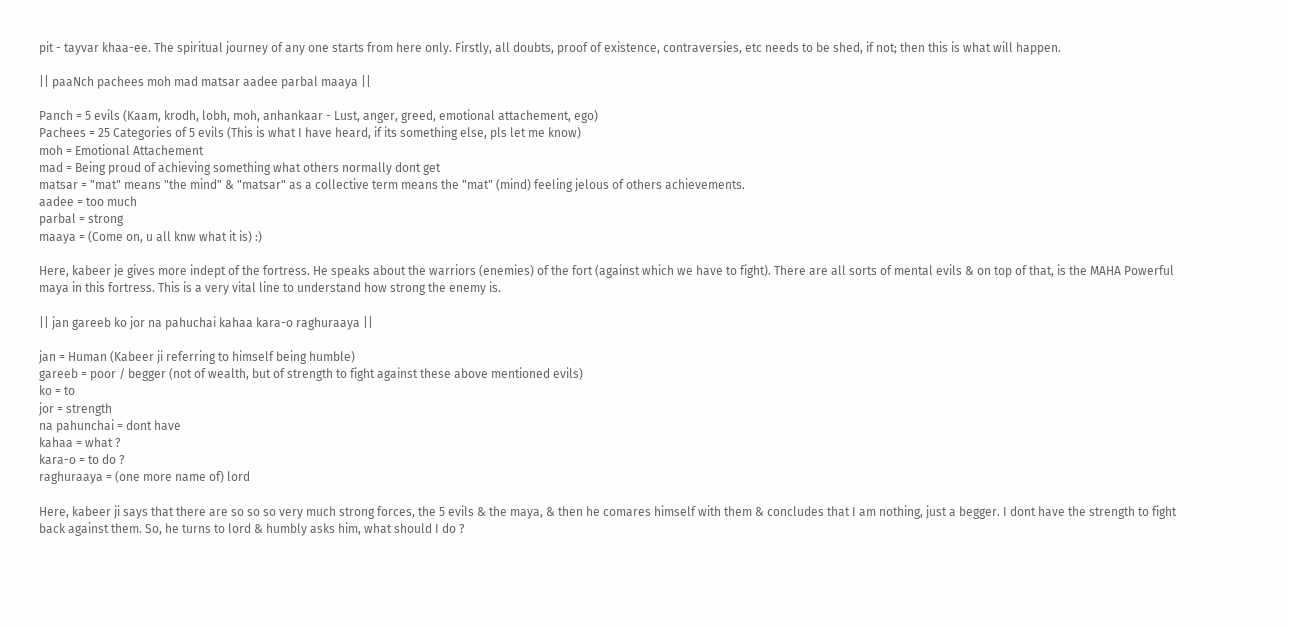pit - tayvar khaa-ee. The spiritual journey of any one starts from here only. Firstly, all doubts, proof of existence, contraversies, etc needs to be shed, if not; then this is what will happen.

|| paaNch pachees moh mad matsar aadee parbal maaya ||

Panch = 5 evils (Kaam, krodh, lobh, moh, anhankaar - Lust, anger, greed, emotional attachement, ego)
Pachees = 25 Categories of 5 evils (This is what I have heard, if its something else, pls let me know)
moh = Emotional Attachement
mad = Being proud of achieving something what others normally dont get
matsar = "mat" means "the mind" & "matsar" as a collective term means the "mat" (mind) feeling jelous of others achievements.
aadee = too much
parbal = strong
maaya = (Come on, u all knw what it is) :)

Here, kabeer je gives more indept of the fortress. He speaks about the warriors (enemies) of the fort (against which we have to fight). There are all sorts of mental evils & on top of that, is the MAHA Powerful maya in this fortress. This is a very vital line to understand how strong the enemy is.

|| jan gareeb ko jor na pahuchai kahaa kara-o raghuraaya ||

jan = Human (Kabeer ji referring to himself being humble)
gareeb = poor / begger (not of wealth, but of strength to fight against these above mentioned evils)
ko = to
jor = strength
na pahunchai = dont have
kahaa = what ?
kara-o = to do ?
raghuraaya = (one more name of) lord

Here, kabeer ji says that there are so so so very much strong forces, the 5 evils & the maya, & then he comares himself with them & concludes that I am nothing, just a begger. I dont have the strength to fight back against them. So, he turns to lord & humbly asks him, what should I do ?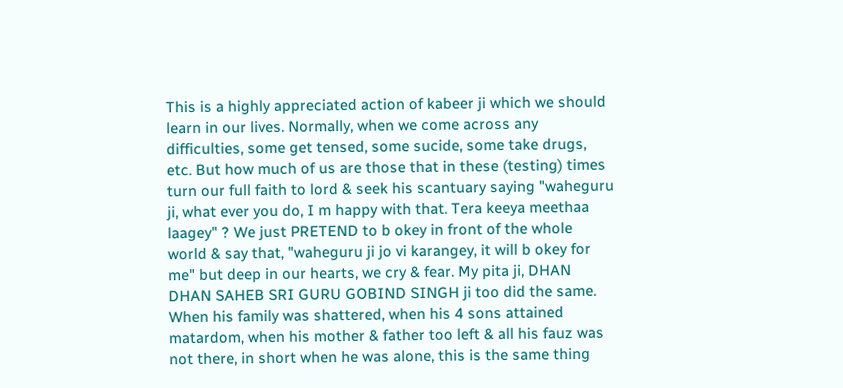This is a highly appreciated action of kabeer ji which we should learn in our lives. Normally, when we come across any difficulties, some get tensed, some sucide, some take drugs, etc. But how much of us are those that in these (testing) times turn our full faith to lord & seek his scantuary saying "waheguru ji, what ever you do, I m happy with that. Tera keeya meethaa laagey" ? We just PRETEND to b okey in front of the whole world & say that, "waheguru ji jo vi karangey, it will b okey for me" but deep in our hearts, we cry & fear. My pita ji, DHAN DHAN SAHEB SRI GURU GOBIND SINGH ji too did the same. When his family was shattered, when his 4 sons attained matardom, when his mother & father too left & all his fauz was not there, in short when he was alone, this is the same thing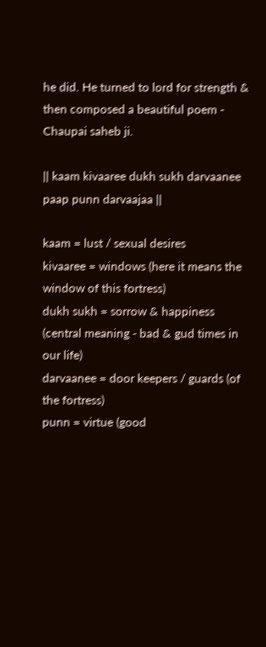he did. He turned to lord for strength & then composed a beautiful poem - Chaupai saheb ji.

|| kaam kivaaree dukh sukh darvaanee paap punn darvaajaa ||

kaam = lust / sexual desires
kivaaree = windows (here it means the window of this fortress)
dukh sukh = sorrow & happiness (central meaning - bad & gud times in our life)
darvaanee = door keepers / guards (of the fortress)
punn = virtue (good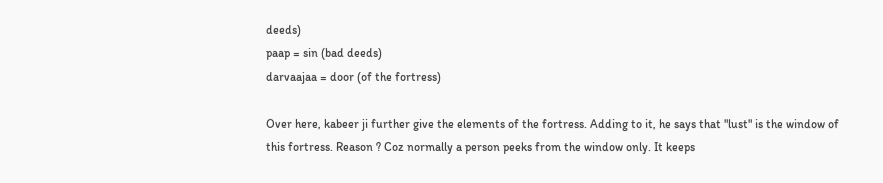deeds)
paap = sin (bad deeds)
darvaajaa = door (of the fortress)

Over here, kabeer ji further give the elements of the fortress. Adding to it, he says that "lust" is the window of this fortress. Reason ? Coz normally a person peeks from the window only. It keeps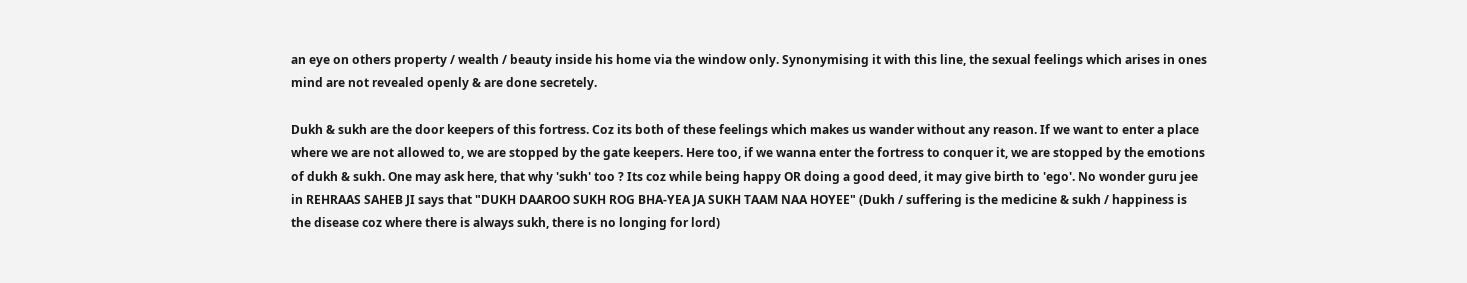an eye on others property / wealth / beauty inside his home via the window only. Synonymising it with this line, the sexual feelings which arises in ones mind are not revealed openly & are done secretely.

Dukh & sukh are the door keepers of this fortress. Coz its both of these feelings which makes us wander without any reason. If we want to enter a place where we are not allowed to, we are stopped by the gate keepers. Here too, if we wanna enter the fortress to conquer it, we are stopped by the emotions of dukh & sukh. One may ask here, that why 'sukh' too ? Its coz while being happy OR doing a good deed, it may give birth to 'ego'. No wonder guru jee in REHRAAS SAHEB JI says that "DUKH DAAROO SUKH ROG BHA-YEA JA SUKH TAAM NAA HOYEE" (Dukh / suffering is the medicine & sukh / happiness is the disease coz where there is always sukh, there is no longing for lord)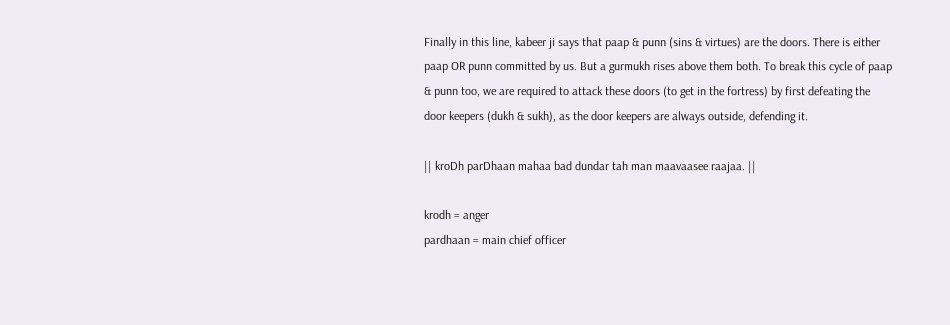Finally in this line, kabeer ji says that paap & punn (sins & virtues) are the doors. There is either paap OR punn committed by us. But a gurmukh rises above them both. To break this cycle of paap & punn too, we are required to attack these doors (to get in the fortress) by first defeating the door keepers (dukh & sukh), as the door keepers are always outside, defending it.

|| kroDh parDhaan mahaa bad dundar tah man maavaasee raajaa. ||

krodh = anger
pardhaan = main chief officer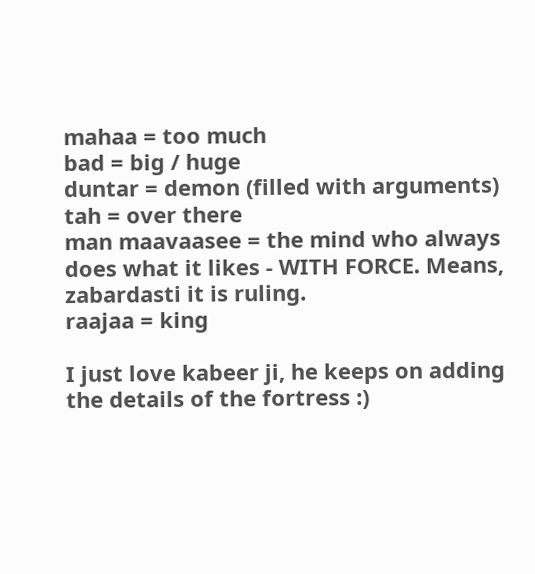mahaa = too much
bad = big / huge
duntar = demon (filled with arguments)
tah = over there
man maavaasee = the mind who always does what it likes - WITH FORCE. Means, zabardasti it is ruling.
raajaa = king

I just love kabeer ji, he keeps on adding the details of the fortress :)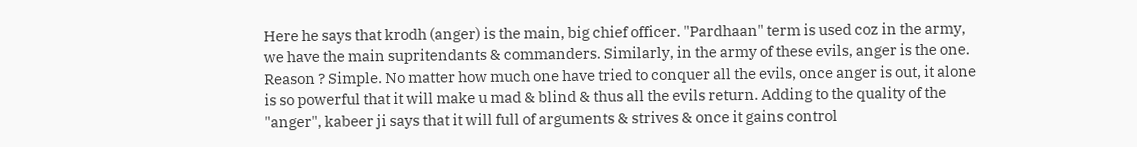Here he says that krodh (anger) is the main, big chief officer. "Pardhaan" term is used coz in the army, we have the main supritendants & commanders. Similarly, in the army of these evils, anger is the one. Reason ? Simple. No matter how much one have tried to conquer all the evils, once anger is out, it alone is so powerful that it will make u mad & blind & thus all the evils return. Adding to the quality of the "anger", kabeer ji says that it will full of arguments & strives & once it gains control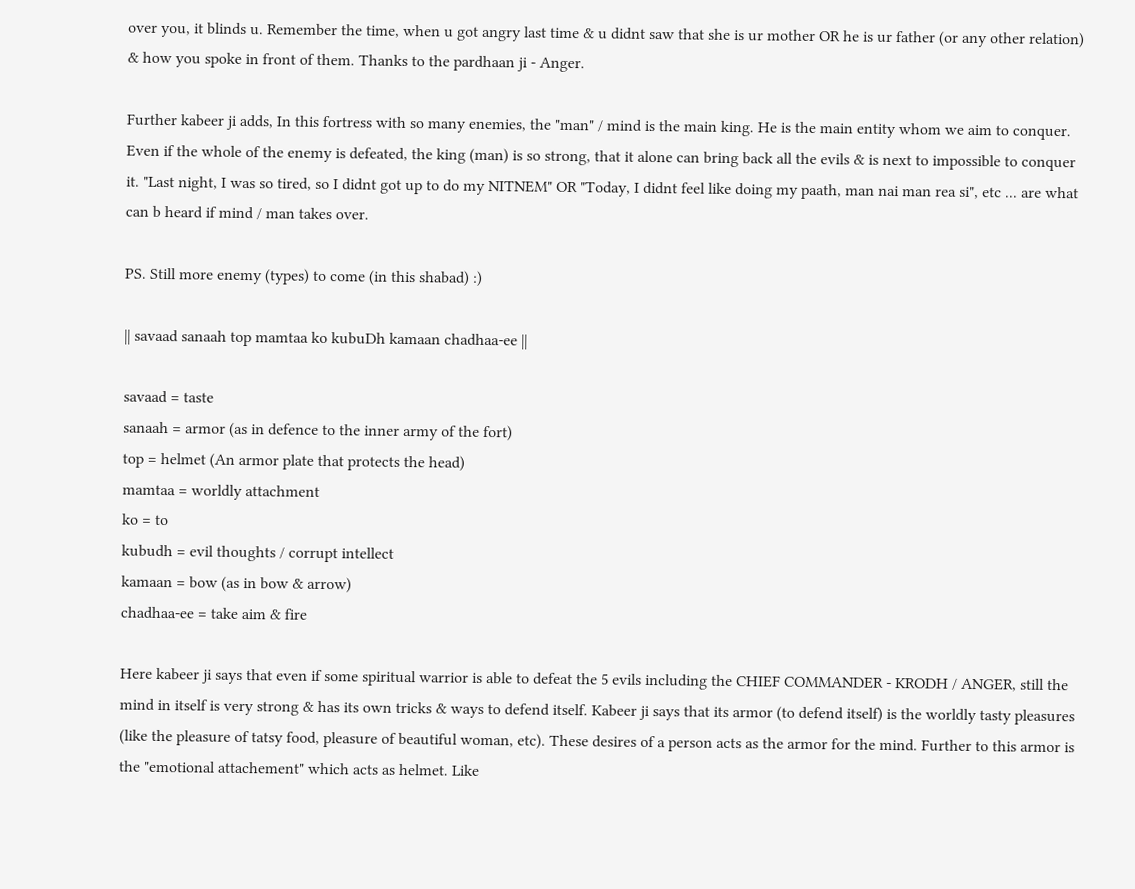over you, it blinds u. Remember the time, when u got angry last time & u didnt saw that she is ur mother OR he is ur father (or any other relation) & how you spoke in front of them. Thanks to the pardhaan ji - Anger.

Further kabeer ji adds, In this fortress with so many enemies, the "man" / mind is the main king. He is the main entity whom we aim to conquer. Even if the whole of the enemy is defeated, the king (man) is so strong, that it alone can bring back all the evils & is next to impossible to conquer it. "Last night, I was so tired, so I didnt got up to do my NITNEM" OR "Today, I didnt feel like doing my paath, man nai man rea si", etc ... are what can b heard if mind / man takes over.

PS. Still more enemy (types) to come (in this shabad) :)

|| savaad sanaah top mamtaa ko kubuDh kamaan chadhaa-ee ||

savaad = taste
sanaah = armor (as in defence to the inner army of the fort)
top = helmet (An armor plate that protects the head)
mamtaa = worldly attachment
ko = to
kubudh = evil thoughts / corrupt intellect
kamaan = bow (as in bow & arrow)
chadhaa-ee = take aim & fire

Here kabeer ji says that even if some spiritual warrior is able to defeat the 5 evils including the CHIEF COMMANDER - KRODH / ANGER, still the mind in itself is very strong & has its own tricks & ways to defend itself. Kabeer ji says that its armor (to defend itself) is the worldly tasty pleasures (like the pleasure of tatsy food, pleasure of beautiful woman, etc). These desires of a person acts as the armor for the mind. Further to this armor is the "emotional attachement" which acts as helmet. Like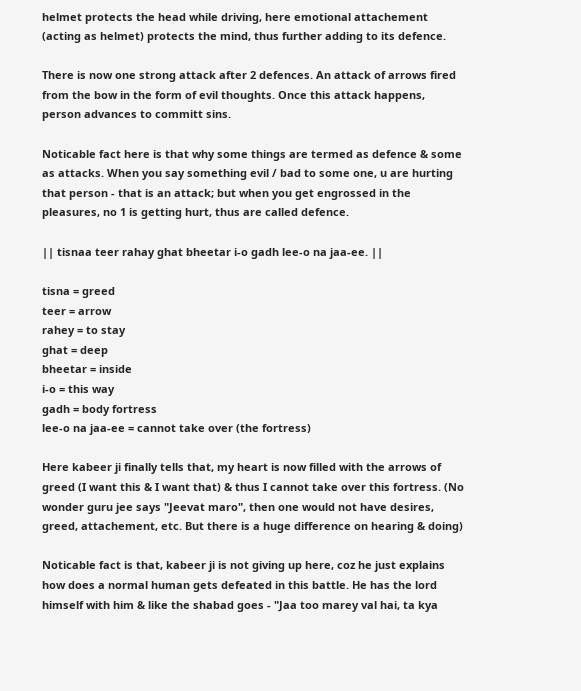helmet protects the head while driving, here emotional attachement (acting as helmet) protects the mind, thus further adding to its defence.

There is now one strong attack after 2 defences. An attack of arrows fired from the bow in the form of evil thoughts. Once this attack happens, person advances to committ sins.

Noticable fact here is that why some things are termed as defence & some as attacks. When you say something evil / bad to some one, u are hurting that person - that is an attack; but when you get engrossed in the pleasures, no 1 is getting hurt, thus are called defence.

|| tisnaa teer rahay ghat bheetar i-o gadh lee-o na jaa-ee. ||

tisna = greed
teer = arrow
rahey = to stay
ghat = deep
bheetar = inside
i-o = this way
gadh = body fortress
lee-o na jaa-ee = cannot take over (the fortress)

Here kabeer ji finally tells that, my heart is now filled with the arrows of greed (I want this & I want that) & thus I cannot take over this fortress. (No wonder guru jee says "Jeevat maro", then one would not have desires, greed, attachement, etc. But there is a huge difference on hearing & doing)

Noticable fact is that, kabeer ji is not giving up here, coz he just explains how does a normal human gets defeated in this battle. He has the lord himself with him & like the shabad goes - "Jaa too marey val hai, ta kya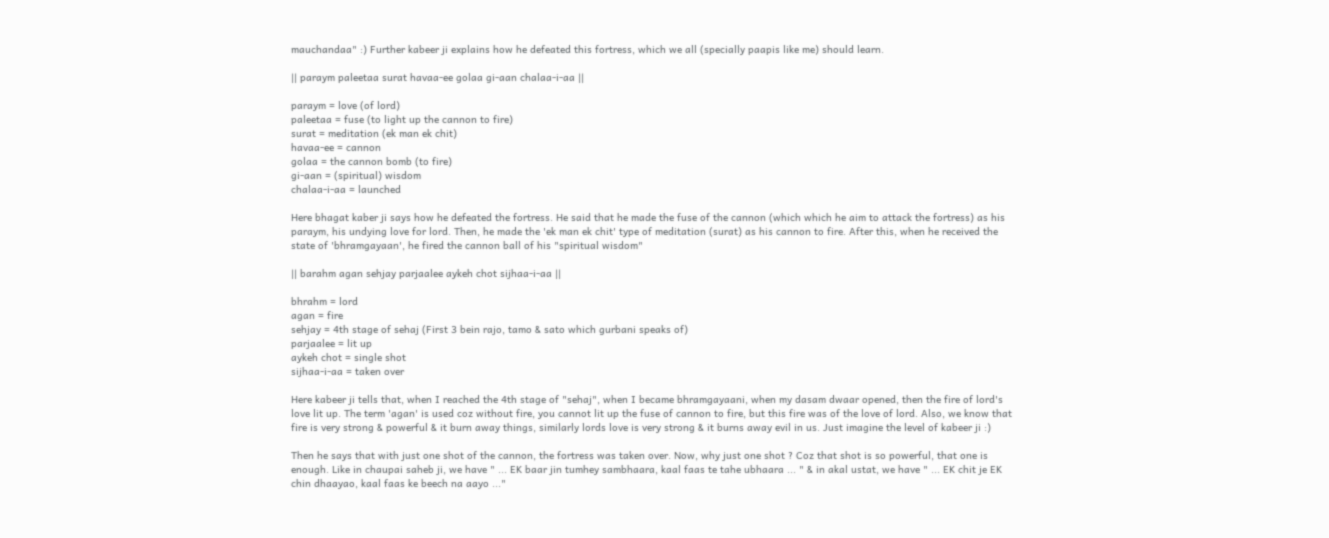mauchandaa" :) Further kabeer ji explains how he defeated this fortress, which we all (specially paapis like me) should learn.

|| paraym paleetaa surat havaa-ee golaa gi-aan chalaa-i-aa ||

paraym = love (of lord)
paleetaa = fuse (to light up the cannon to fire)
surat = meditation (ek man ek chit)
havaa-ee = cannon
golaa = the cannon bomb (to fire)
gi-aan = (spiritual) wisdom
chalaa-i-aa = launched

Here bhagat kaber ji says how he defeated the fortress. He said that he made the fuse of the cannon (which which he aim to attack the fortress) as his paraym, his undying love for lord. Then, he made the 'ek man ek chit' type of meditation (surat) as his cannon to fire. After this, when he received the state of 'bhramgayaan', he fired the cannon ball of his "spiritual wisdom"

|| barahm agan sehjay parjaalee aykeh chot sijhaa-i-aa ||

bhrahm = lord
agan = fire
sehjay = 4th stage of sehaj (First 3 bein rajo, tamo & sato which gurbani speaks of)
parjaalee = lit up
aykeh chot = single shot
sijhaa-i-aa = taken over

Here kabeer ji tells that, when I reached the 4th stage of "sehaj", when I became bhramgayaani, when my dasam dwaar opened, then the fire of lord's love lit up. The term 'agan' is used coz without fire, you cannot lit up the fuse of cannon to fire, but this fire was of the love of lord. Also, we know that fire is very strong & powerful & it burn away things, similarly lords love is very strong & it burns away evil in us. Just imagine the level of kabeer ji :)

Then he says that with just one shot of the cannon, the fortress was taken over. Now, why just one shot ? Coz that shot is so powerful, that one is enough. Like in chaupai saheb ji, we have " ... EK baar jin tumhey sambhaara, kaal faas te tahe ubhaara ... " & in akal ustat, we have " ... EK chit je EK chin dhaayao, kaal faas ke beech na aayo ..."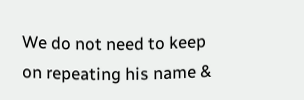We do not need to keep on repeating his name &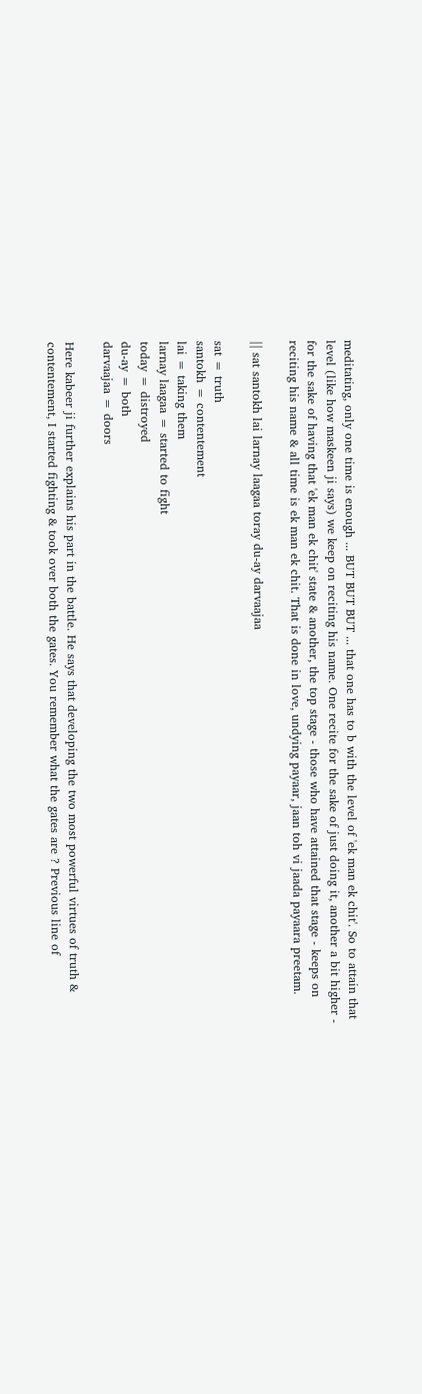meditating, only one time is enough ... BUT BUT BUT ... that one has to b with the level of 'ek man ek chit'. So to attain that level (like how maskeen ji says) we keep on reciting his name. One recite for the sake of just doing it, another a bit higher - for the sake of having that 'ek man ek chit' state & another, the top stage - those who have attained that stage - keeps on reciting his name & all time is ek man ek chit. That is done in love, undying payaar, jaan toh vi jaada payaara preetam.

|| sat santokh lai larnay laagaa toray du-ay darvaajaa

sat = truth
santokh = contentement
lai = taking them
larnay laagaa = started to fight
today = distroyed
du-ay = both
darvaajaa = doors

Here kabeer ji further explains his part in the battle. He says that developing the two most powerful virtues of truth & contentement, I started fighting & took over both the gates. You remember what the gates are ? Previous line of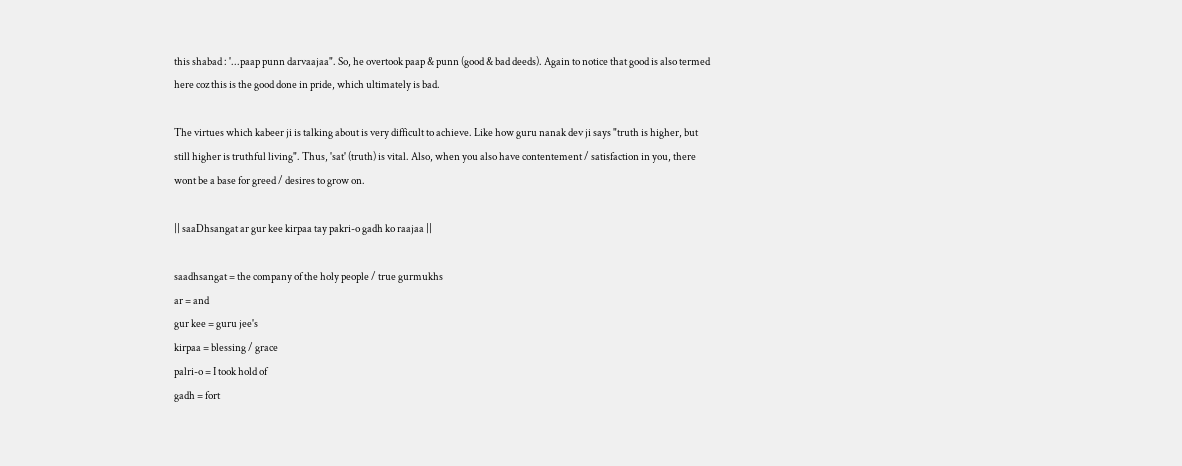this shabad : '...paap punn darvaajaa". So, he overtook paap & punn (good & bad deeds). Again to notice that good is also termed here coz this is the good done in pride, which ultimately is bad.

The virtues which kabeer ji is talking about is very difficult to achieve. Like how guru nanak dev ji says "truth is higher, but still higher is truthful living". Thus, 'sat' (truth) is vital. Also, when you also have contentement / satisfaction in you, there wont be a base for greed / desires to grow on.

|| saaDhsangat ar gur kee kirpaa tay pakri-o gadh ko raajaa ||

saadhsangat = the company of the holy people / true gurmukhs
ar = and
gur kee = guru jee's
kirpaa = blessing / grace
palri-o = I took hold of
gadh = fort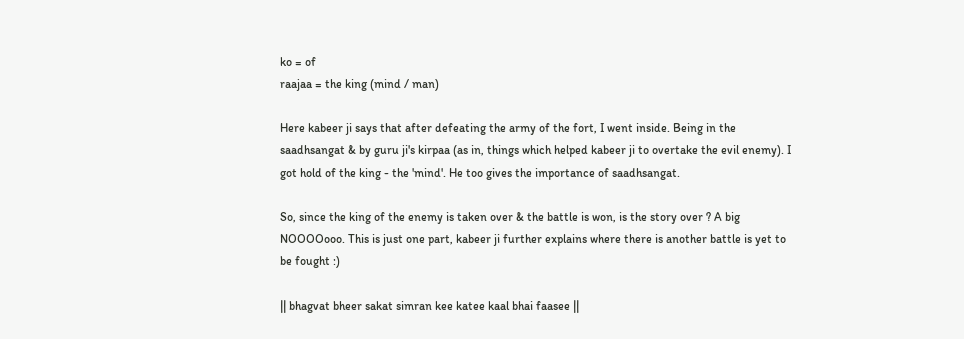ko = of
raajaa = the king (mind / man)

Here kabeer ji says that after defeating the army of the fort, I went inside. Being in the saadhsangat & by guru ji's kirpaa (as in, things which helped kabeer ji to overtake the evil enemy). I got hold of the king - the 'mind'. He too gives the importance of saadhsangat.

So, since the king of the enemy is taken over & the battle is won, is the story over ? A big NOOOOooo. This is just one part, kabeer ji further explains where there is another battle is yet to be fought :)

|| bhagvat bheer sakat simran kee katee kaal bhai faasee ||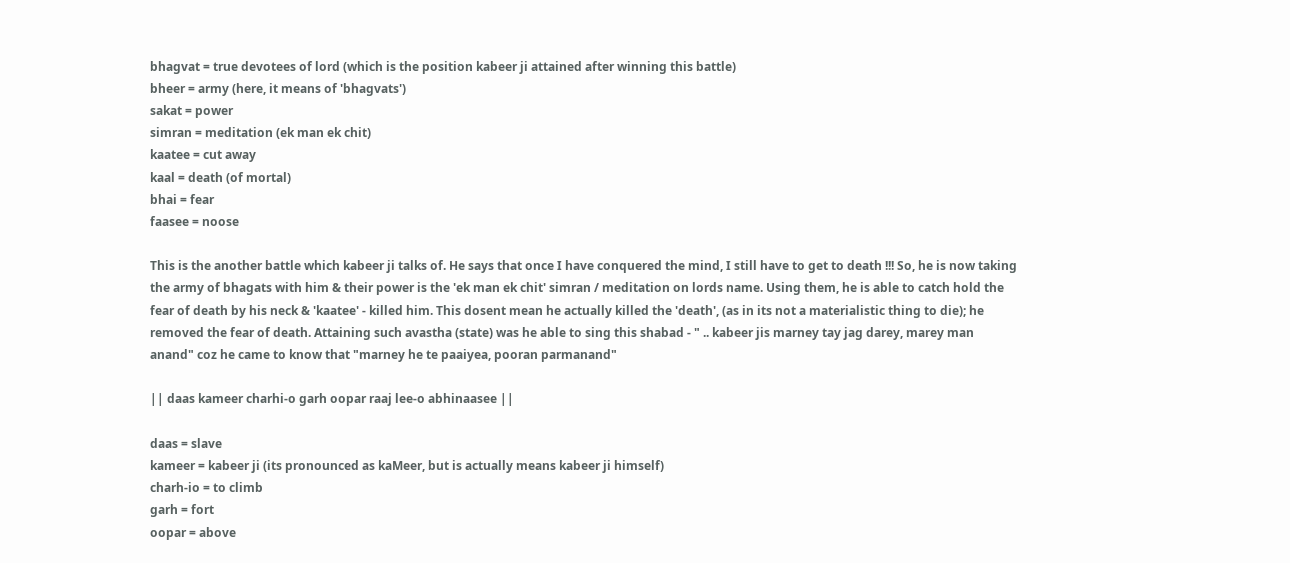bhagvat = true devotees of lord (which is the position kabeer ji attained after winning this battle)
bheer = army (here, it means of 'bhagvats')
sakat = power
simran = meditation (ek man ek chit)
kaatee = cut away
kaal = death (of mortal)
bhai = fear
faasee = noose

This is the another battle which kabeer ji talks of. He says that once I have conquered the mind, I still have to get to death !!! So, he is now taking the army of bhagats with him & their power is the 'ek man ek chit' simran / meditation on lords name. Using them, he is able to catch hold the fear of death by his neck & 'kaatee' - killed him. This dosent mean he actually killed the 'death', (as in its not a materialistic thing to die); he removed the fear of death. Attaining such avastha (state) was he able to sing this shabad - " .. kabeer jis marney tay jag darey, marey man anand" coz he came to know that "marney he te paaiyea, pooran parmanand"

|| daas kameer charhi-o garh oopar raaj lee-o abhinaasee ||

daas = slave
kameer = kabeer ji (its pronounced as kaMeer, but is actually means kabeer ji himself)
charh-io = to climb
garh = fort
oopar = above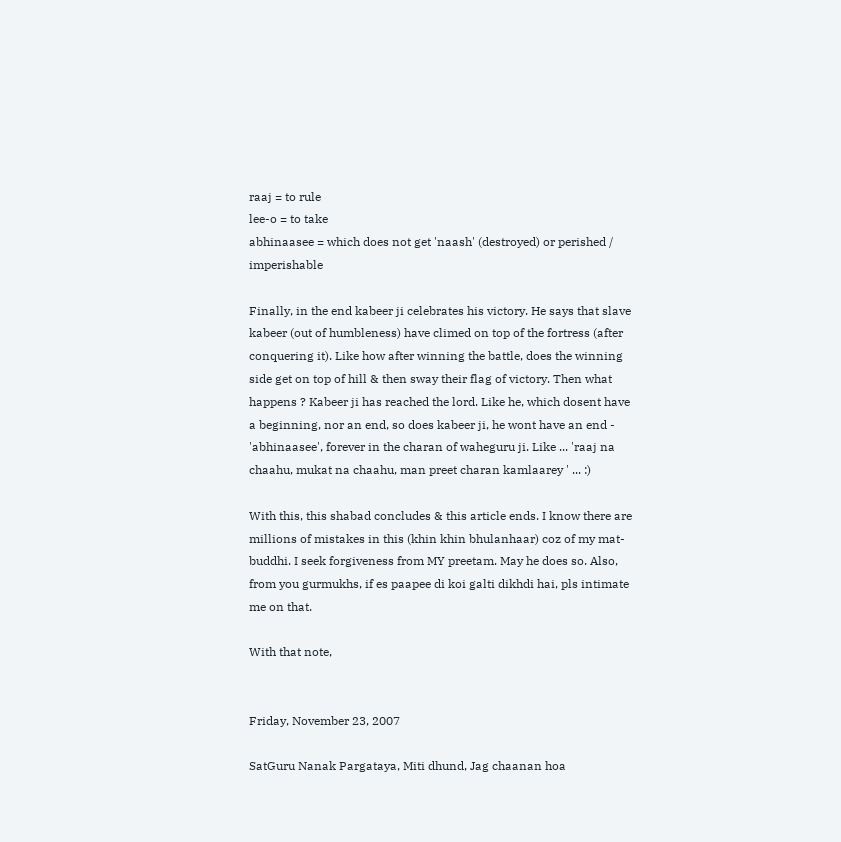raaj = to rule
lee-o = to take
abhinaasee = which does not get 'naash' (destroyed) or perished / imperishable

Finally, in the end kabeer ji celebrates his victory. He says that slave kabeer (out of humbleness) have climed on top of the fortress (after conquering it). Like how after winning the battle, does the winning side get on top of hill & then sway their flag of victory. Then what happens ? Kabeer ji has reached the lord. Like he, which dosent have a beginning, nor an end, so does kabeer ji, he wont have an end - 'abhinaasee', forever in the charan of waheguru ji. Like ... 'raaj na chaahu, mukat na chaahu, man preet charan kamlaarey ' ... :)

With this, this shabad concludes & this article ends. I know there are millions of mistakes in this (khin khin bhulanhaar) coz of my mat-buddhi. I seek forgiveness from MY preetam. May he does so. Also, from you gurmukhs, if es paapee di koi galti dikhdi hai, pls intimate me on that.

With that note,


Friday, November 23, 2007

SatGuru Nanak Pargataya, Miti dhund, Jag chaanan hoa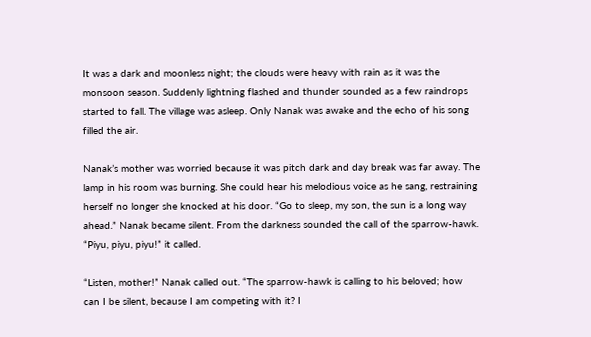It was a dark and moonless night; the clouds were heavy with rain as it was the monsoon season. Suddenly lightning flashed and thunder sounded as a few raindrops started to fall. The village was asleep. Only Nanak was awake and the echo of his song filled the air.

Nanak’s mother was worried because it was pitch dark and day break was far away. The lamp in his room was burning. She could hear his melodious voice as he sang, restraining herself no longer she knocked at his door. “Go to sleep, my son, the sun is a long way ahead.” Nanak became silent. From the darkness sounded the call of the sparrow-hawk. “Piyu, piyu, piyu!” it called.

“Listen, mother!” Nanak called out. “The sparrow-hawk is calling to his beloved; how can I be silent, because I am competing with it? I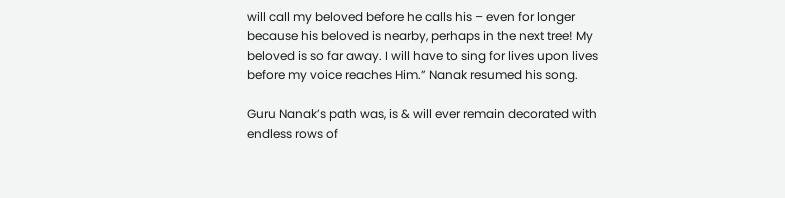will call my beloved before he calls his – even for longer because his beloved is nearby, perhaps in the next tree! My beloved is so far away. I will have to sing for lives upon lives before my voice reaches Him.” Nanak resumed his song.

Guru Nanak’s path was, is & will ever remain decorated with endless rows of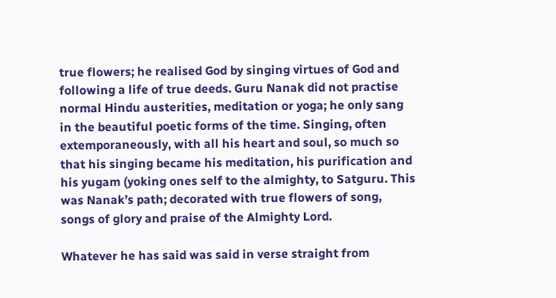true flowers; he realised God by singing virtues of God and following a life of true deeds. Guru Nanak did not practise normal Hindu austerities, meditation or yoga; he only sang in the beautiful poetic forms of the time. Singing, often extemporaneously, with all his heart and soul, so much so that his singing became his meditation, his purification and his yugam (yoking ones self to the almighty, to Satguru. This was Nanak’s path; decorated with true flowers of song, songs of glory and praise of the Almighty Lord.

Whatever he has said was said in verse straight from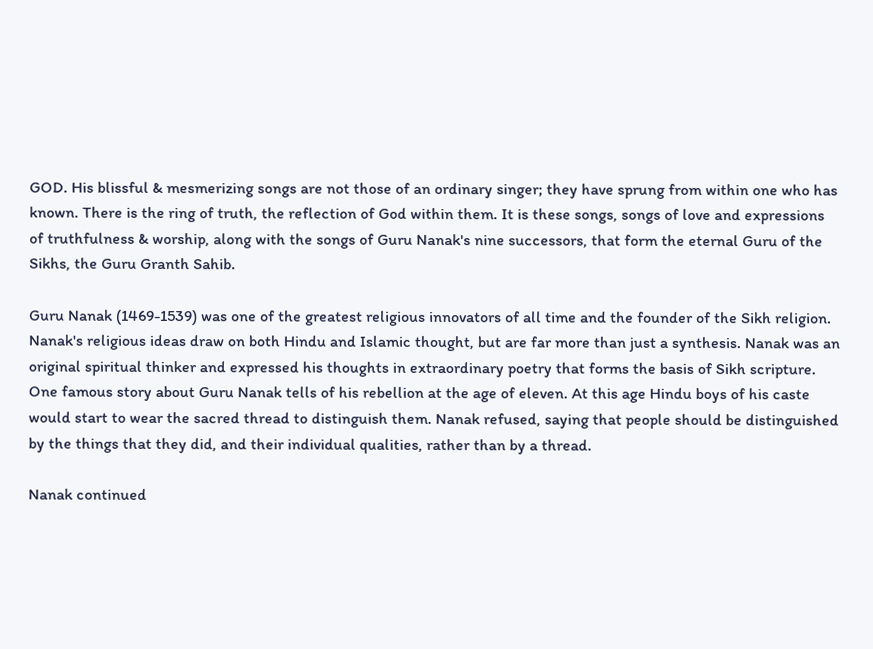GOD. His blissful & mesmerizing songs are not those of an ordinary singer; they have sprung from within one who has known. There is the ring of truth, the reflection of God within them. It is these songs, songs of love and expressions of truthfulness & worship, along with the songs of Guru Nanak's nine successors, that form the eternal Guru of the Sikhs, the Guru Granth Sahib.

Guru Nanak (1469-1539) was one of the greatest religious innovators of all time and the founder of the Sikh religion. Nanak's religious ideas draw on both Hindu and Islamic thought, but are far more than just a synthesis. Nanak was an original spiritual thinker and expressed his thoughts in extraordinary poetry that forms the basis of Sikh scripture. One famous story about Guru Nanak tells of his rebellion at the age of eleven. At this age Hindu boys of his caste would start to wear the sacred thread to distinguish them. Nanak refused, saying that people should be distinguished by the things that they did, and their individual qualities, rather than by a thread.

Nanak continued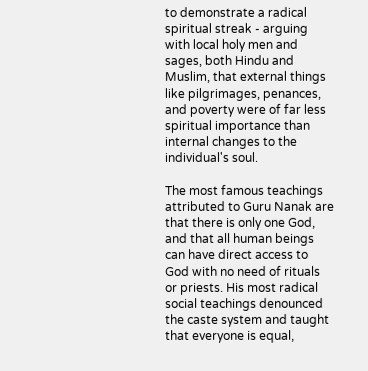to demonstrate a radical spiritual streak - arguing with local holy men and sages, both Hindu and Muslim, that external things like pilgrimages, penances, and poverty were of far less spiritual importance than internal changes to the individual's soul.

The most famous teachings attributed to Guru Nanak are that there is only one God, and that all human beings can have direct access to God with no need of rituals or priests. His most radical social teachings denounced the caste system and taught that everyone is equal,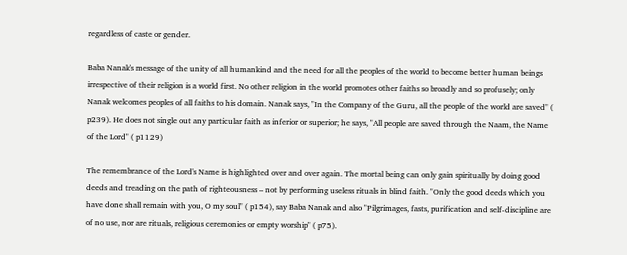regardless of caste or gender.

Baba Nanak's message of the unity of all humankind and the need for all the peoples of the world to become better human beings irrespective of their religion is a world first. No other religion in the world promotes other faiths so broadly and so profusely; only Nanak welcomes peoples of all faiths to his domain. Nanak says, "In the Company of the Guru, all the people of the world are saved" ( p239). He does not single out any particular faith as inferior or superior; he says, "All people are saved through the Naam, the Name of the Lord" ( p1129)

The remembrance of the Lord's Name is highlighted over and over again. The mortal being can only gain spiritually by doing good deeds and treading on the path of righteousness – not by performing useless rituals in blind faith. "Only the good deeds which you have done shall remain with you, O my soul" ( p154), say Baba Nanak and also "Pilgrimages, fasts, purification and self-discipline are of no use, nor are rituals, religious ceremonies or empty worship" ( p75).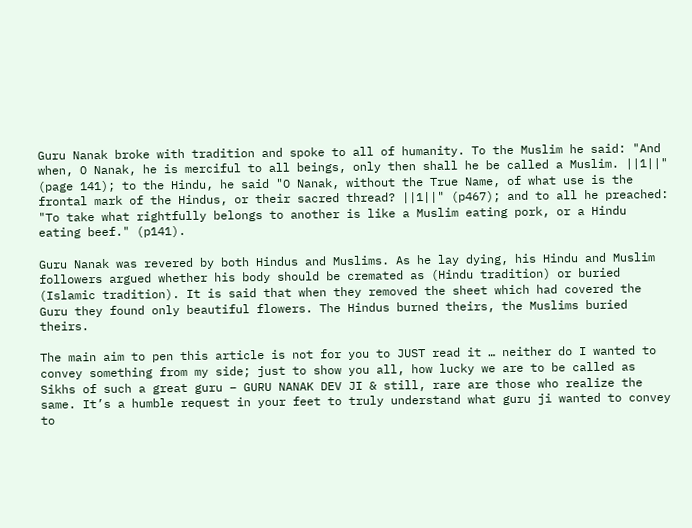Guru Nanak broke with tradition and spoke to all of humanity. To the Muslim he said: "And when, O Nanak, he is merciful to all beings, only then shall he be called a Muslim. ||1||" (page 141); to the Hindu, he said "O Nanak, without the True Name, of what use is the frontal mark of the Hindus, or their sacred thread? ||1||" (p467); and to all he preached: "To take what rightfully belongs to another is like a Muslim eating pork, or a Hindu eating beef." (p141).

Guru Nanak was revered by both Hindus and Muslims. As he lay dying, his Hindu and Muslim followers argued whether his body should be cremated as (Hindu tradition) or buried (Islamic tradition). It is said that when they removed the sheet which had covered the Guru they found only beautiful flowers. The Hindus burned theirs, the Muslims buried theirs.

The main aim to pen this article is not for you to JUST read it … neither do I wanted to convey something from my side; just to show you all, how lucky we are to be called as Sikhs of such a great guru – GURU NANAK DEV JI & still, rare are those who realize the same. It’s a humble request in your feet to truly understand what guru ji wanted to convey to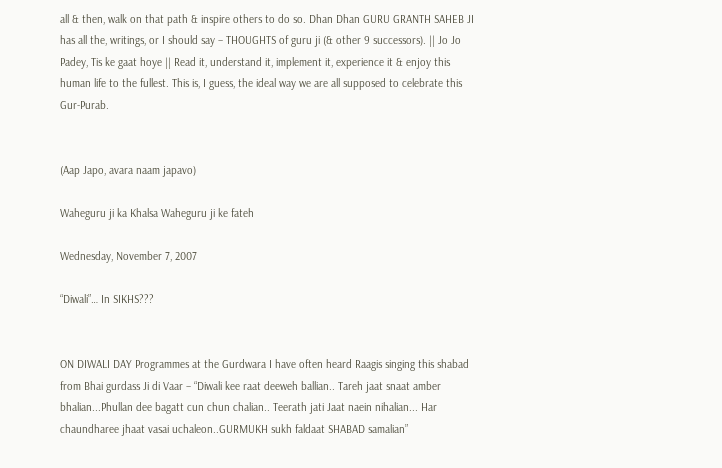all & then, walk on that path & inspire others to do so. Dhan Dhan GURU GRANTH SAHEB JI has all the, writings, or I should say – THOUGHTS of guru ji (& other 9 successors). || Jo Jo Padey, Tis ke gaat hoye || Read it, understand it, implement it, experience it & enjoy this human life to the fullest. This is, I guess, the ideal way we are all supposed to celebrate this Gur-Purab.


(Aap Japo, avara naam japavo)

Waheguru ji ka Khalsa Waheguru ji ke fateh

Wednesday, November 7, 2007

“Diwali”… In SIKHS???


ON DIWALI DAY Programmes at the Gurdwara I have often heard Raagis singing this shabad from Bhai gurdass Ji di Vaar – “Diwali kee raat deeweh ballian.. Tareh jaat snaat amber bhalian...Phullan dee bagatt cun chun chalian.. Teerath jati Jaat naein nihalian... Har chaundharee jhaat vasai uchaleon..GURMUKH sukh faldaat SHABAD samalian”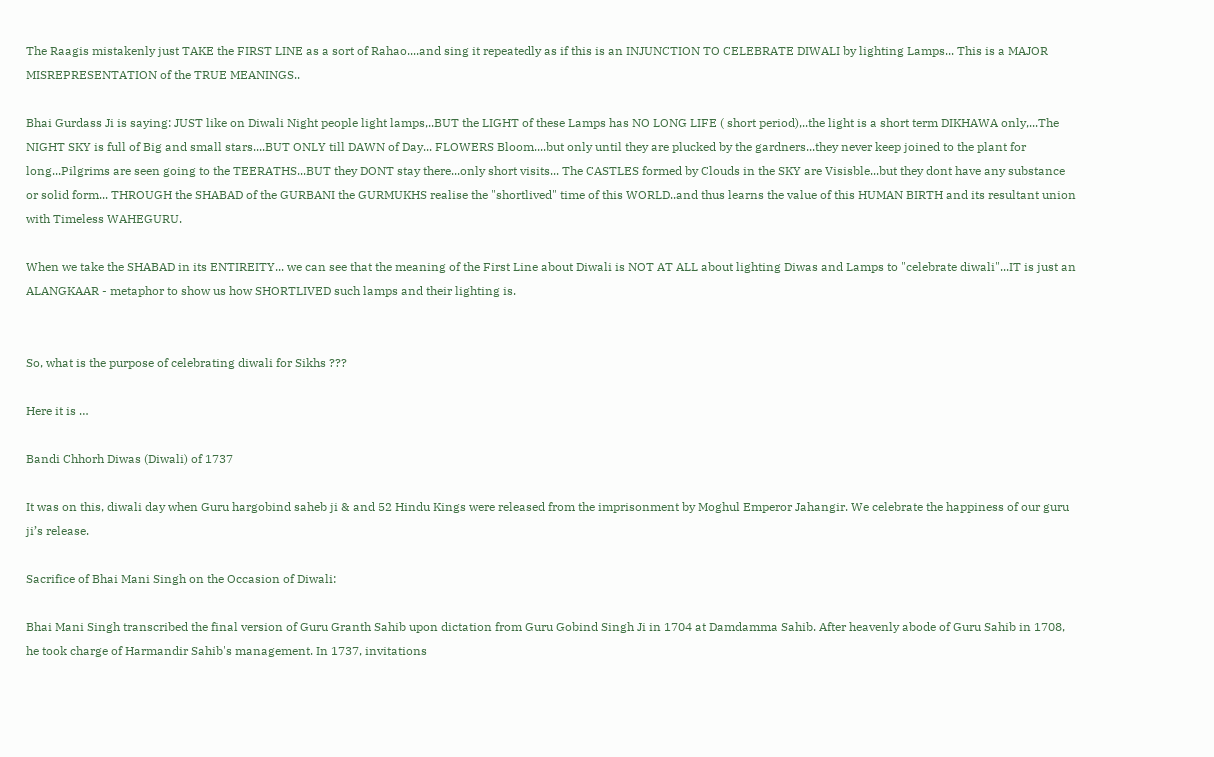The Raagis mistakenly just TAKE the FIRST LINE as a sort of Rahao....and sing it repeatedly as if this is an INJUNCTION TO CELEBRATE DIWALI by lighting Lamps... This is a MAJOR MISREPRESENTATION of the TRUE MEANINGS..

Bhai Gurdass Ji is saying: JUST like on Diwali Night people light lamps,..BUT the LIGHT of these Lamps has NO LONG LIFE ( short period),..the light is a short term DIKHAWA only,...The NIGHT SKY is full of Big and small stars....BUT ONLY till DAWN of Day... FLOWERS Bloom....but only until they are plucked by the gardners...they never keep joined to the plant for long...Pilgrims are seen going to the TEERATHS...BUT they DONT stay there...only short visits... The CASTLES formed by Clouds in the SKY are Visisble...but they dont have any substance or solid form... THROUGH the SHABAD of the GURBANI the GURMUKHS realise the "shortlived" time of this WORLD..and thus learns the value of this HUMAN BIRTH and its resultant union with Timeless WAHEGURU.

When we take the SHABAD in its ENTIREITY... we can see that the meaning of the First Line about Diwali is NOT AT ALL about lighting Diwas and Lamps to "celebrate diwali"...IT is just an ALANGKAAR - metaphor to show us how SHORTLIVED such lamps and their lighting is.


So, what is the purpose of celebrating diwali for Sikhs ???

Here it is …

Bandi Chhorh Diwas (Diwali) of 1737

It was on this, diwali day when Guru hargobind saheb ji & and 52 Hindu Kings were released from the imprisonment by Moghul Emperor Jahangir. We celebrate the happiness of our guru ji’s release.

Sacrifice of Bhai Mani Singh on the Occasion of Diwali:

Bhai Mani Singh transcribed the final version of Guru Granth Sahib upon dictation from Guru Gobind Singh Ji in 1704 at Damdamma Sahib. After heavenly abode of Guru Sahib in 1708, he took charge of Harmandir Sahib's management. In 1737, invitations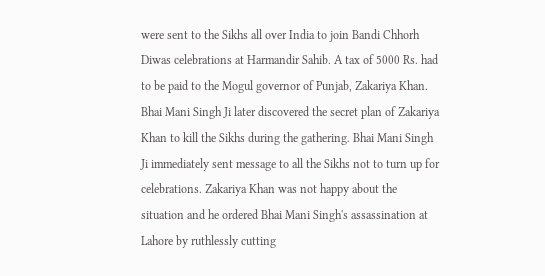were sent to the Sikhs all over India to join Bandi Chhorh Diwas celebrations at Harmandir Sahib. A tax of 5000 Rs. had to be paid to the Mogul governor of Punjab, Zakariya Khan. Bhai Mani Singh Ji later discovered the secret plan of Zakariya Khan to kill the Sikhs during the gathering. Bhai Mani Singh Ji immediately sent message to all the Sikhs not to turn up for celebrations. Zakariya Khan was not happy about the situation and he ordered Bhai Mani Singh's assassination at Lahore by ruthlessly cutting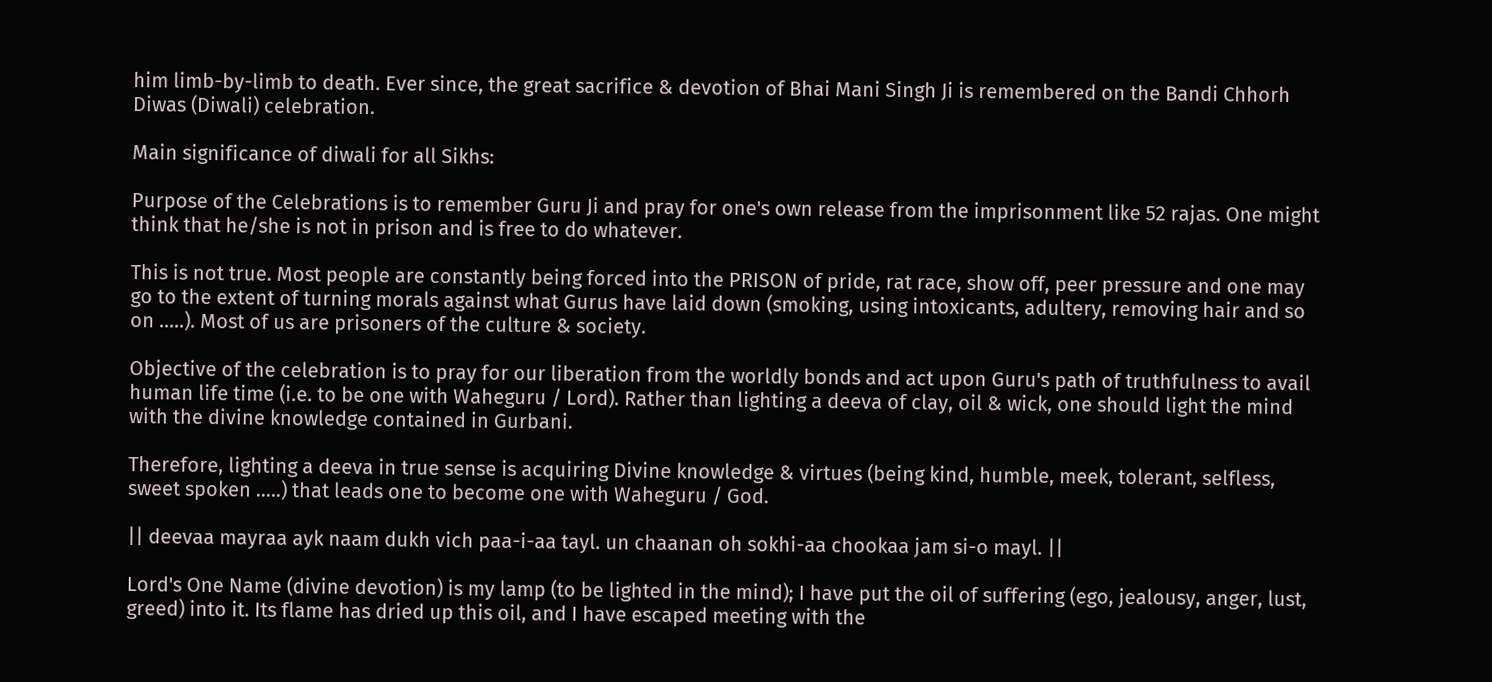him limb-by-limb to death. Ever since, the great sacrifice & devotion of Bhai Mani Singh Ji is remembered on the Bandi Chhorh Diwas (Diwali) celebration.

Main significance of diwali for all Sikhs:

Purpose of the Celebrations is to remember Guru Ji and pray for one's own release from the imprisonment like 52 rajas. One might think that he/she is not in prison and is free to do whatever.

This is not true. Most people are constantly being forced into the PRISON of pride, rat race, show off, peer pressure and one may go to the extent of turning morals against what Gurus have laid down (smoking, using intoxicants, adultery, removing hair and so on .....). Most of us are prisoners of the culture & society.

Objective of the celebration is to pray for our liberation from the worldly bonds and act upon Guru's path of truthfulness to avail human life time (i.e. to be one with Waheguru / Lord). Rather than lighting a deeva of clay, oil & wick, one should light the mind with the divine knowledge contained in Gurbani.

Therefore, lighting a deeva in true sense is acquiring Divine knowledge & virtues (being kind, humble, meek, tolerant, selfless, sweet spoken .....) that leads one to become one with Waheguru / God.

|| deevaa mayraa ayk naam dukh vich paa-i-aa tayl. un chaanan oh sokhi-aa chookaa jam si-o mayl. ||

Lord's One Name (divine devotion) is my lamp (to be lighted in the mind); I have put the oil of suffering (ego, jealousy, anger, lust, greed) into it. Its flame has dried up this oil, and I have escaped meeting with the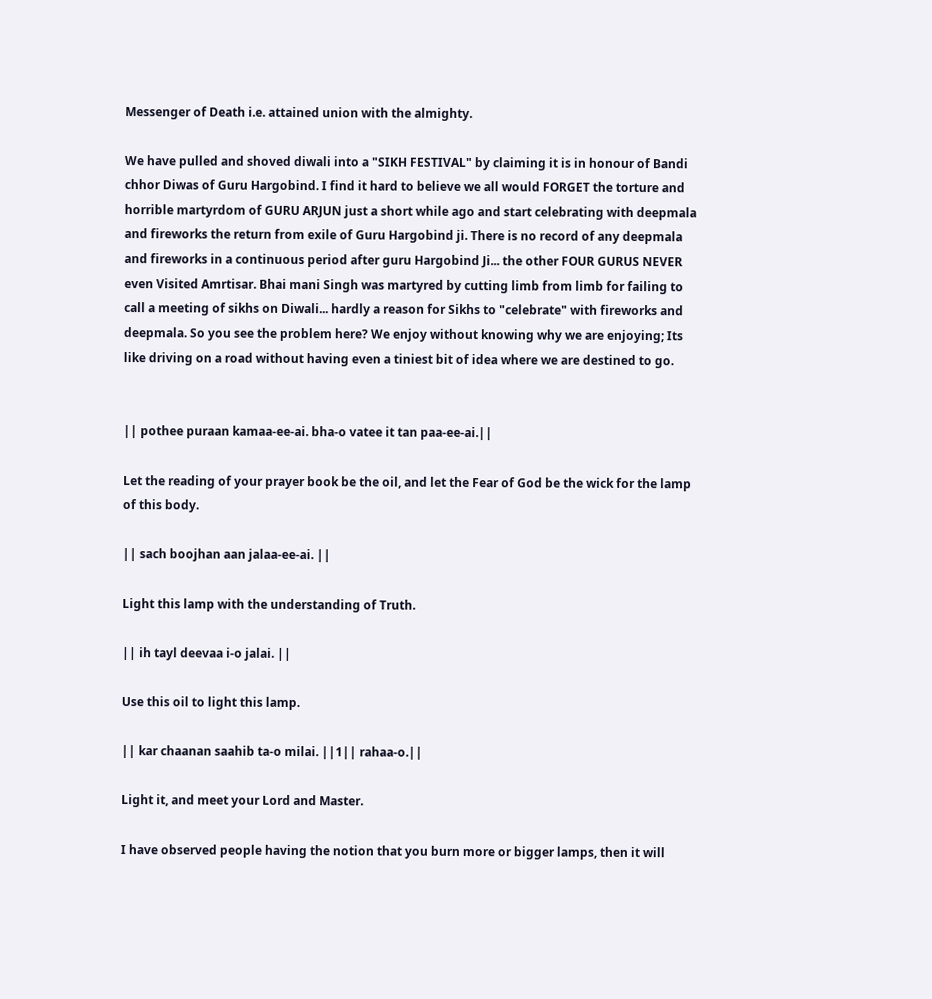Messenger of Death i.e. attained union with the almighty.

We have pulled and shoved diwali into a "SIKH FESTIVAL" by claiming it is in honour of Bandi chhor Diwas of Guru Hargobind. I find it hard to believe we all would FORGET the torture and horrible martyrdom of GURU ARJUN just a short while ago and start celebrating with deepmala and fireworks the return from exile of Guru Hargobind ji. There is no record of any deepmala and fireworks in a continuous period after guru Hargobind Ji... the other FOUR GURUS NEVER even Visited Amrtisar. Bhai mani Singh was martyred by cutting limb from limb for failing to call a meeting of sikhs on Diwali... hardly a reason for Sikhs to "celebrate" with fireworks and deepmala. So you see the problem here? We enjoy without knowing why we are enjoying; Its like driving on a road without having even a tiniest bit of idea where we are destined to go.


|| pothee puraan kamaa-ee-ai. bha-o vatee it tan paa-ee-ai.||

Let the reading of your prayer book be the oil, and let the Fear of God be the wick for the lamp of this body.

|| sach boojhan aan jalaa-ee-ai. ||

Light this lamp with the understanding of Truth.

|| ih tayl deevaa i-o jalai. ||

Use this oil to light this lamp.

|| kar chaanan saahib ta-o milai. ||1|| rahaa-o.||

Light it, and meet your Lord and Master.

I have observed people having the notion that you burn more or bigger lamps, then it will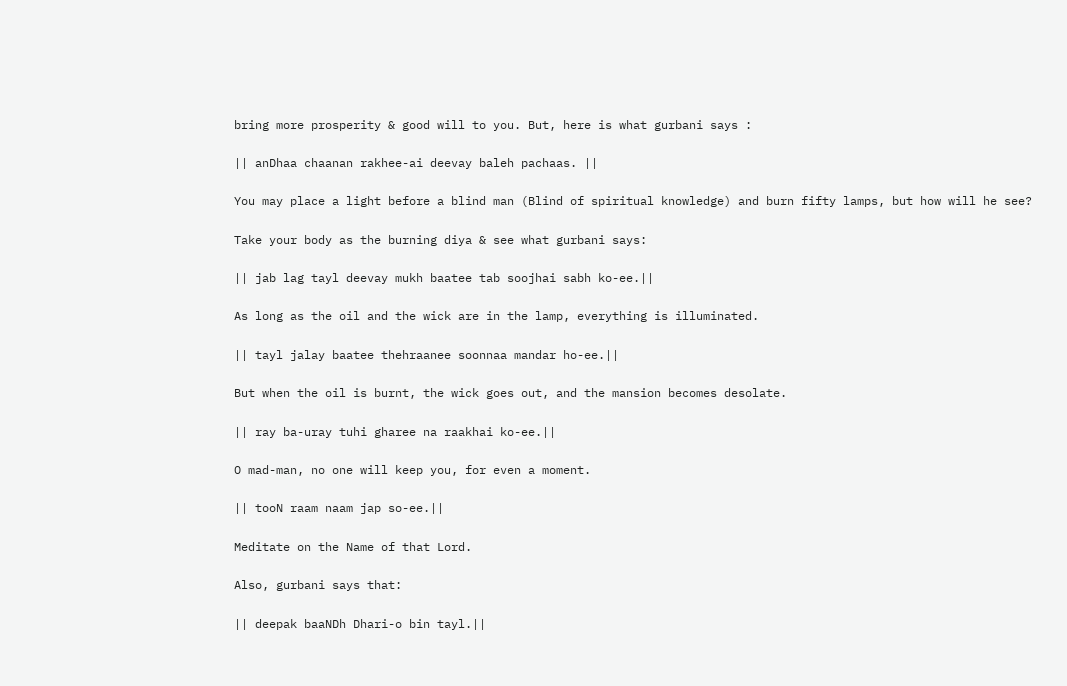bring more prosperity & good will to you. But, here is what gurbani says :

|| anDhaa chaanan rakhee-ai deevay baleh pachaas. ||

You may place a light before a blind man (Blind of spiritual knowledge) and burn fifty lamps, but how will he see?

Take your body as the burning diya & see what gurbani says:

|| jab lag tayl deevay mukh baatee tab soojhai sabh ko-ee.||

As long as the oil and the wick are in the lamp, everything is illuminated.

|| tayl jalay baatee thehraanee soonnaa mandar ho-ee.||

But when the oil is burnt, the wick goes out, and the mansion becomes desolate.

|| ray ba-uray tuhi gharee na raakhai ko-ee.||

O mad-man, no one will keep you, for even a moment.

|| tooN raam naam jap so-ee.||

Meditate on the Name of that Lord.

Also, gurbani says that:

|| deepak baaNDh Dhari-o bin tayl.||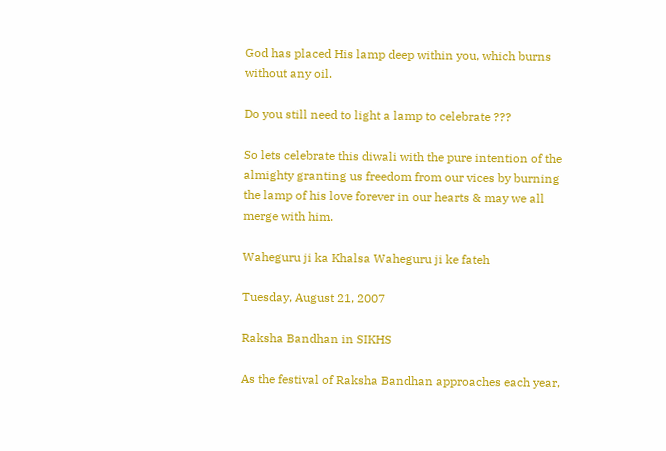God has placed His lamp deep within you, which burns without any oil.

Do you still need to light a lamp to celebrate ???

So lets celebrate this diwali with the pure intention of the almighty granting us freedom from our vices by burning the lamp of his love forever in our hearts & may we all merge with him.

Waheguru ji ka Khalsa Waheguru ji ke fateh

Tuesday, August 21, 2007

Raksha Bandhan in SIKHS

As the festival of Raksha Bandhan approaches each year,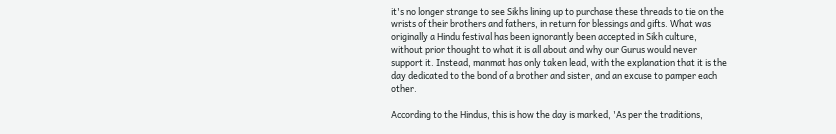it's no longer strange to see Sikhs lining up to purchase these threads to tie on the wrists of their brothers and fathers, in return for blessings and gifts. What was originally a Hindu festival has been ignorantly been accepted in Sikh culture, without prior thought to what it is all about and why our Gurus would never support it. Instead, manmat has only taken lead, with the explanation that it is the day dedicated to the bond of a brother and sister, and an excuse to pamper each other.

According to the Hindus, this is how the day is marked, 'As per the traditions,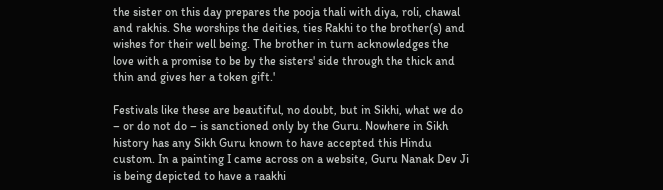the sister on this day prepares the pooja thali with diya, roli, chawal and rakhis. She worships the deities, ties Rakhi to the brother(s) and wishes for their well being. The brother in turn acknowledges the love with a promise to be by the sisters' side through the thick and thin and gives her a token gift.'

Festivals like these are beautiful, no doubt, but in Sikhi, what we do – or do not do – is sanctioned only by the Guru. Nowhere in Sikh history has any Sikh Guru known to have accepted this Hindu custom. In a painting I came across on a website, Guru Nanak Dev Ji is being depicted to have a raakhi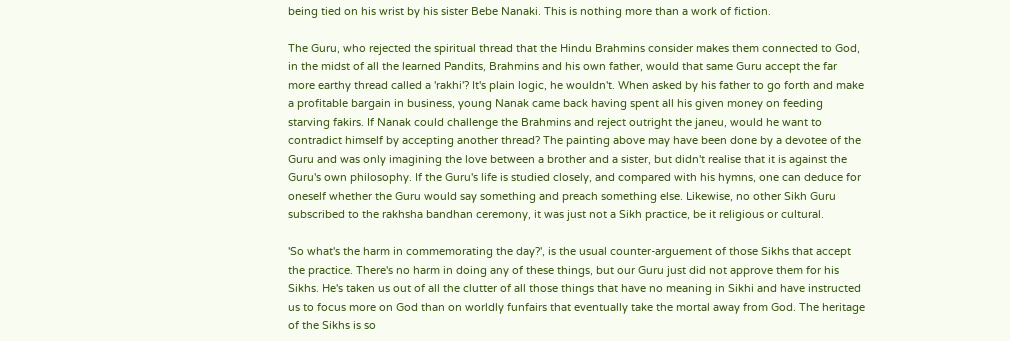being tied on his wrist by his sister Bebe Nanaki. This is nothing more than a work of fiction.

The Guru, who rejected the spiritual thread that the Hindu Brahmins consider makes them connected to God, in the midst of all the learned Pandits, Brahmins and his own father, would that same Guru accept the far more earthy thread called a 'rakhi'? It's plain logic, he wouldn't. When asked by his father to go forth and make a profitable bargain in business, young Nanak came back having spent all his given money on feeding starving fakirs. If Nanak could challenge the Brahmins and reject outright the janeu, would he want to contradict himself by accepting another thread? The painting above may have been done by a devotee of the Guru and was only imagining the love between a brother and a sister, but didn't realise that it is against the Guru's own philosophy. If the Guru's life is studied closely, and compared with his hymns, one can deduce for oneself whether the Guru would say something and preach something else. Likewise, no other Sikh Guru subscribed to the rakhsha bandhan ceremony, it was just not a Sikh practice, be it religious or cultural.

'So what's the harm in commemorating the day?', is the usual counter-arguement of those Sikhs that accept the practice. There's no harm in doing any of these things, but our Guru just did not approve them for his Sikhs. He's taken us out of all the clutter of all those things that have no meaning in Sikhi and have instructed us to focus more on God than on worldly funfairs that eventually take the mortal away from God. The heritage of the Sikhs is so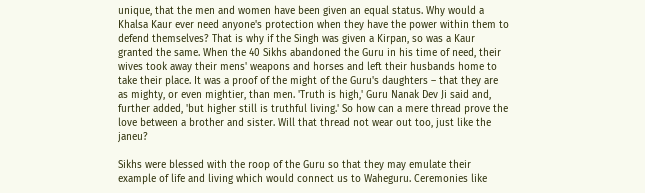unique, that the men and women have been given an equal status. Why would a Khalsa Kaur ever need anyone's protection when they have the power within them to defend themselves? That is why if the Singh was given a Kirpan, so was a Kaur granted the same. When the 40 Sikhs abandoned the Guru in his time of need, their wives took away their mens' weapons and horses and left their husbands home to take their place. It was a proof of the might of the Guru's daughters – that they are as mighty, or even mightier, than men. 'Truth is high,' Guru Nanak Dev Ji said and, further added, 'but higher still is truthful living.' So how can a mere thread prove the love between a brother and sister. Will that thread not wear out too, just like the janeu?

Sikhs were blessed with the roop of the Guru so that they may emulate their example of life and living which would connect us to Waheguru. Ceremonies like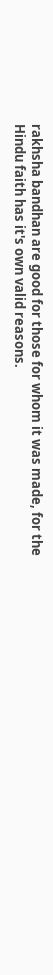rakhsha bandhan are good for those for whom it was made, for the Hindu faith has it's own valid reasons.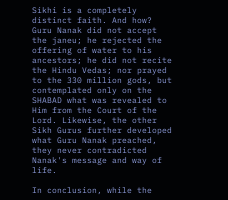Sikhi is a completely distinct faith. And how? Guru Nanak did not accept the janeu; he rejected the offering of water to his ancestors; he did not recite the Hindu Vedas; nor prayed to the 330 million gods, but contemplated only on the SHABAD what was revealed to Him from the Court of the Lord. Likewise, the other Sikh Gurus further developed what Guru Nanak preached, they never contradicted Nanak's message and way of life.

In conclusion, while the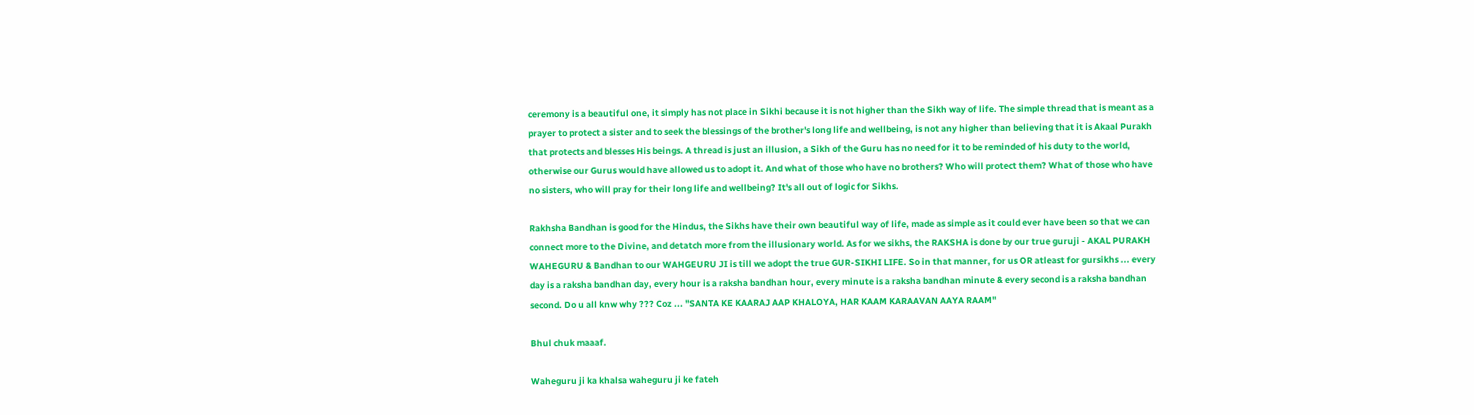ceremony is a beautiful one, it simply has not place in Sikhi because it is not higher than the Sikh way of life. The simple thread that is meant as a prayer to protect a sister and to seek the blessings of the brother's long life and wellbeing, is not any higher than believing that it is Akaal Purakh that protects and blesses His beings. A thread is just an illusion, a Sikh of the Guru has no need for it to be reminded of his duty to the world, otherwise our Gurus would have allowed us to adopt it. And what of those who have no brothers? Who will protect them? What of those who have no sisters, who will pray for their long life and wellbeing? It's all out of logic for Sikhs.

Rakhsha Bandhan is good for the Hindus, the Sikhs have their own beautiful way of life, made as simple as it could ever have been so that we can connect more to the Divine, and detatch more from the illusionary world. As for we sikhs, the RAKSHA is done by our true guruji - AKAL PURAKH WAHEGURU & Bandhan to our WAHGEURU JI is till we adopt the true GUR-SIKHI LIFE. So in that manner, for us OR atleast for gursikhs ... every day is a raksha bandhan day, every hour is a raksha bandhan hour, every minute is a raksha bandhan minute & every second is a raksha bandhan second. Do u all knw why ??? Coz ... "SANTA KE KAARAJ AAP KHALOYA, HAR KAAM KARAAVAN AAYA RAAM"

Bhul chuk maaaf.

Waheguru ji ka khalsa waheguru ji ke fateh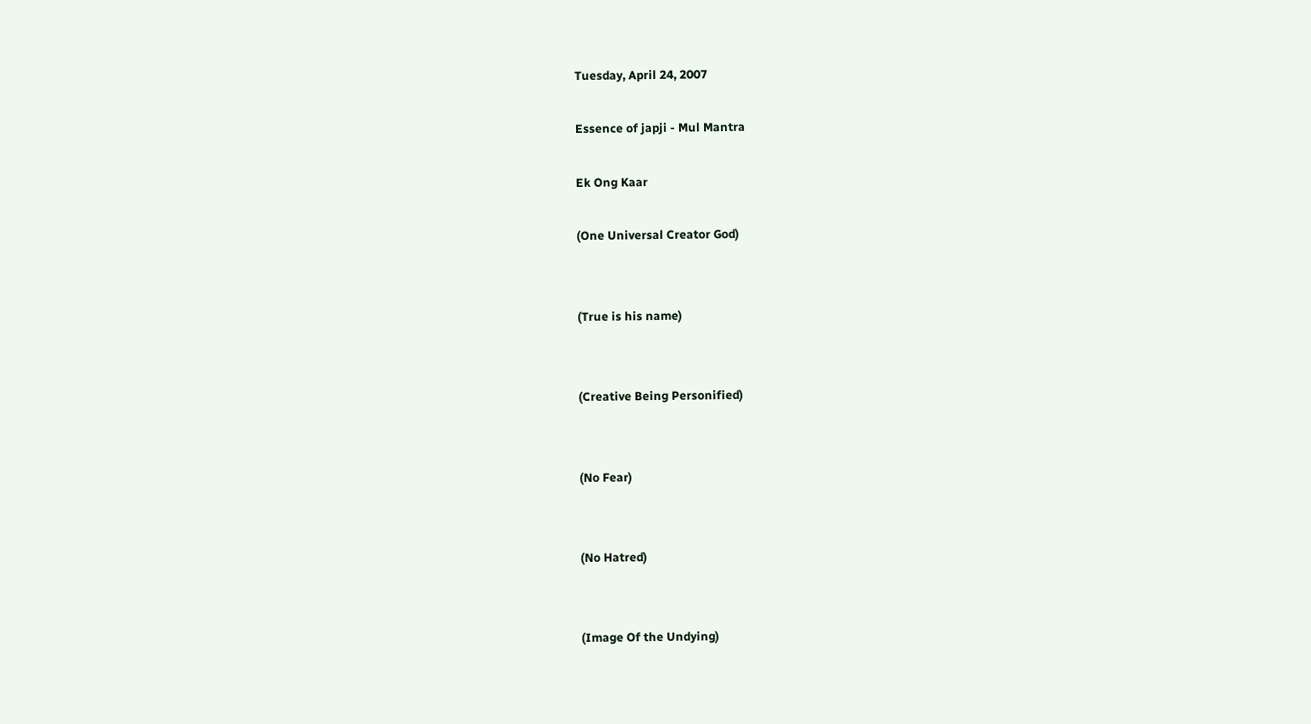Tuesday, April 24, 2007

Essence of japji - Mul Mantra

Ek Ong Kaar

(One Universal Creator God)


(True is his name)


(Creative Being Personified)


(No Fear)


(No Hatred)


(Image Of the Undying)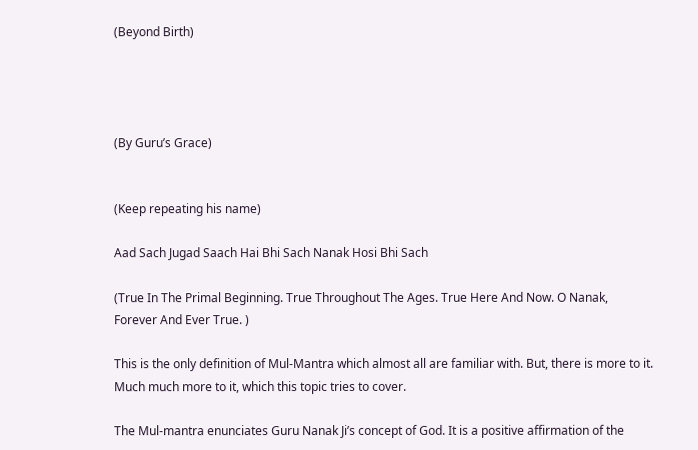(Beyond Birth)




(By Guru’s Grace)


(Keep repeating his name)

Aad Sach Jugad Saach Hai Bhi Sach Nanak Hosi Bhi Sach

(True In The Primal Beginning. True Throughout The Ages. True Here And Now. O Nanak, Forever And Ever True. )

This is the only definition of Mul-Mantra which almost all are familiar with. But, there is more to it. Much much more to it, which this topic tries to cover.

The Mul-mantra enunciates Guru Nanak Ji’s concept of God. It is a positive affirmation of the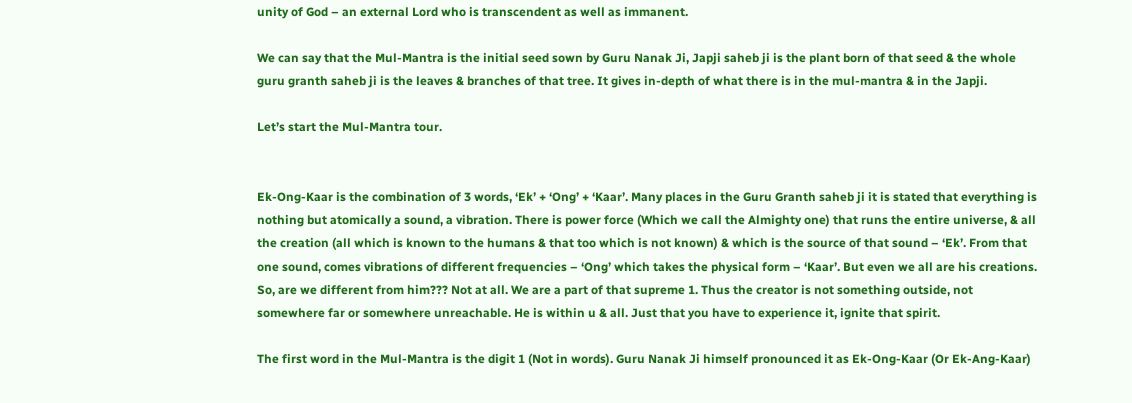unity of God – an external Lord who is transcendent as well as immanent.

We can say that the Mul-Mantra is the initial seed sown by Guru Nanak Ji, Japji saheb ji is the plant born of that seed & the whole guru granth saheb ji is the leaves & branches of that tree. It gives in-depth of what there is in the mul-mantra & in the Japji.

Let’s start the Mul-Mantra tour.


Ek-Ong-Kaar is the combination of 3 words, ‘Ek’ + ‘Ong’ + ‘Kaar’. Many places in the Guru Granth saheb ji it is stated that everything is nothing but atomically a sound, a vibration. There is power force (Which we call the Almighty one) that runs the entire universe, & all the creation (all which is known to the humans & that too which is not known) & which is the source of that sound – ‘Ek’. From that one sound, comes vibrations of different frequencies – ‘Ong’ which takes the physical form – ‘Kaar’. But even we all are his creations. So, are we different from him??? Not at all. We are a part of that supreme 1. Thus the creator is not something outside, not somewhere far or somewhere unreachable. He is within u & all. Just that you have to experience it, ignite that spirit.

The first word in the Mul-Mantra is the digit 1 (Not in words). Guru Nanak Ji himself pronounced it as Ek-Ong-Kaar (Or Ek-Ang-Kaar)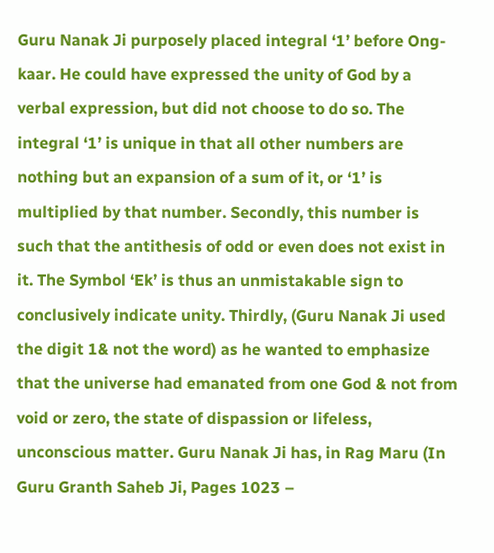Guru Nanak Ji purposely placed integral ‘1’ before Ong-kaar. He could have expressed the unity of God by a verbal expression, but did not choose to do so. The integral ‘1’ is unique in that all other numbers are nothing but an expansion of a sum of it, or ‘1’ is multiplied by that number. Secondly, this number is such that the antithesis of odd or even does not exist in it. The Symbol ‘Ek’ is thus an unmistakable sign to conclusively indicate unity. Thirdly, (Guru Nanak Ji used the digit 1& not the word) as he wanted to emphasize that the universe had emanated from one God & not from void or zero, the state of dispassion or lifeless, unconscious matter. Guru Nanak Ji has, in Rag Maru (In Guru Granth Saheb Ji, Pages 1023 –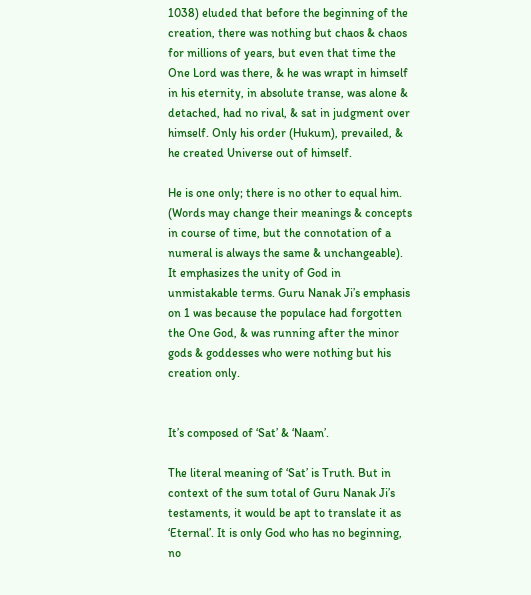1038) eluded that before the beginning of the creation, there was nothing but chaos & chaos for millions of years, but even that time the One Lord was there, & he was wrapt in himself in his eternity, in absolute transe, was alone & detached, had no rival, & sat in judgment over himself. Only his order (Hukum), prevailed, & he created Universe out of himself.

He is one only; there is no other to equal him. (Words may change their meanings & concepts in course of time, but the connotation of a numeral is always the same & unchangeable). It emphasizes the unity of God in unmistakable terms. Guru Nanak Ji’s emphasis on 1 was because the populace had forgotten the One God, & was running after the minor gods & goddesses who were nothing but his creation only.


It’s composed of ‘Sat’ & ‘Naam’.

The literal meaning of ‘Sat’ is Truth. But in context of the sum total of Guru Nanak Ji’s testaments, it would be apt to translate it as ‘Eternal’. It is only God who has no beginning, no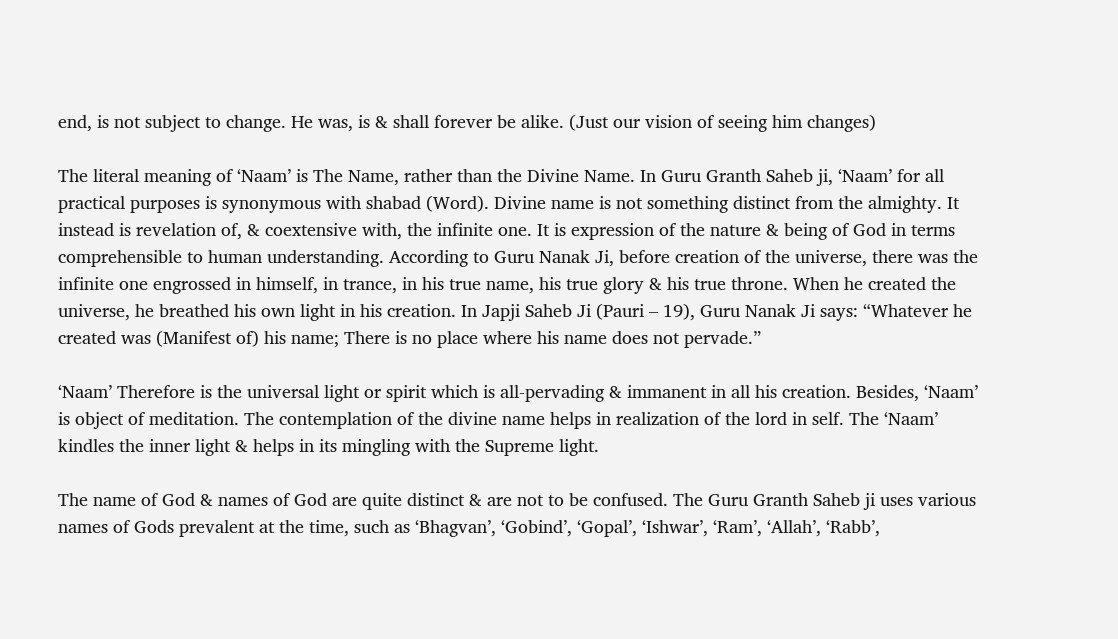end, is not subject to change. He was, is & shall forever be alike. (Just our vision of seeing him changes)

The literal meaning of ‘Naam’ is The Name, rather than the Divine Name. In Guru Granth Saheb ji, ‘Naam’ for all practical purposes is synonymous with shabad (Word). Divine name is not something distinct from the almighty. It instead is revelation of, & coextensive with, the infinite one. It is expression of the nature & being of God in terms comprehensible to human understanding. According to Guru Nanak Ji, before creation of the universe, there was the infinite one engrossed in himself, in trance, in his true name, his true glory & his true throne. When he created the universe, he breathed his own light in his creation. In Japji Saheb Ji (Pauri – 19), Guru Nanak Ji says: “Whatever he created was (Manifest of) his name; There is no place where his name does not pervade.”

‘Naam’ Therefore is the universal light or spirit which is all-pervading & immanent in all his creation. Besides, ‘Naam’ is object of meditation. The contemplation of the divine name helps in realization of the lord in self. The ‘Naam’ kindles the inner light & helps in its mingling with the Supreme light.

The name of God & names of God are quite distinct & are not to be confused. The Guru Granth Saheb ji uses various names of Gods prevalent at the time, such as ‘Bhagvan’, ‘Gobind’, ‘Gopal’, ‘Ishwar’, ‘Ram’, ‘Allah’, ‘Rabb’,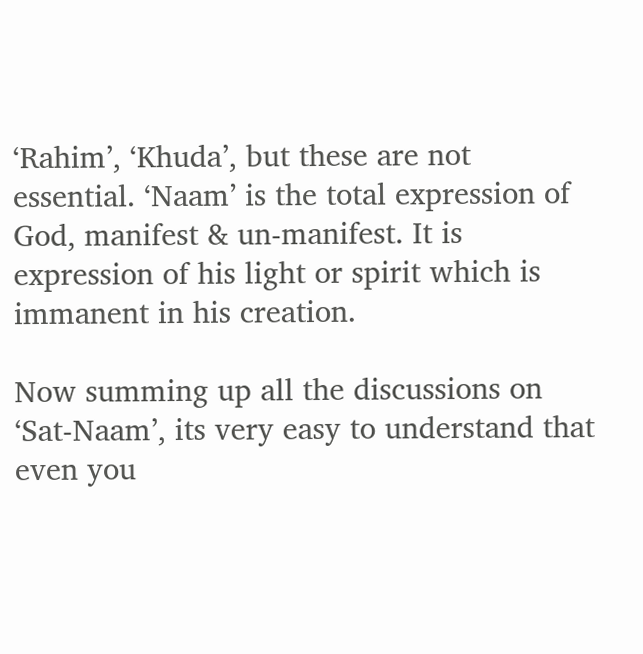‘Rahim’, ‘Khuda’, but these are not essential. ‘Naam’ is the total expression of God, manifest & un-manifest. It is expression of his light or spirit which is immanent in his creation.

Now summing up all the discussions on ‘Sat-Naam’, its very easy to understand that even you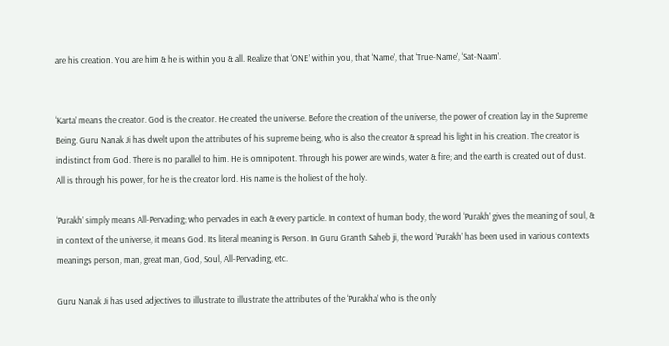are his creation. You are him & he is within you & all. Realize that ‘ONE’ within you, that ‘Name’, that ‘True-Name’, ‘Sat-Naam’.


‘Karta’ means the creator. God is the creator. He created the universe. Before the creation of the universe, the power of creation lay in the Supreme Being. Guru Nanak Ji has dwelt upon the attributes of his supreme being, who is also the creator & spread his light in his creation. The creator is indistinct from God. There is no parallel to him. He is omnipotent. Through his power are winds, water & fire; and the earth is created out of dust. All is through his power, for he is the creator lord. His name is the holiest of the holy.

‘Purakh’ simply means All-Pervading; who pervades in each & every particle. In context of human body, the word ‘Purakh’ gives the meaning of soul, & in context of the universe, it means God. Its literal meaning is Person. In Guru Granth Saheb ji, the word ‘Purakh’ has been used in various contexts meanings person, man, great man, God, Soul, All-Pervading, etc.

Guru Nanak Ji has used adjectives to illustrate to illustrate the attributes of the ‘Purakha’ who is the only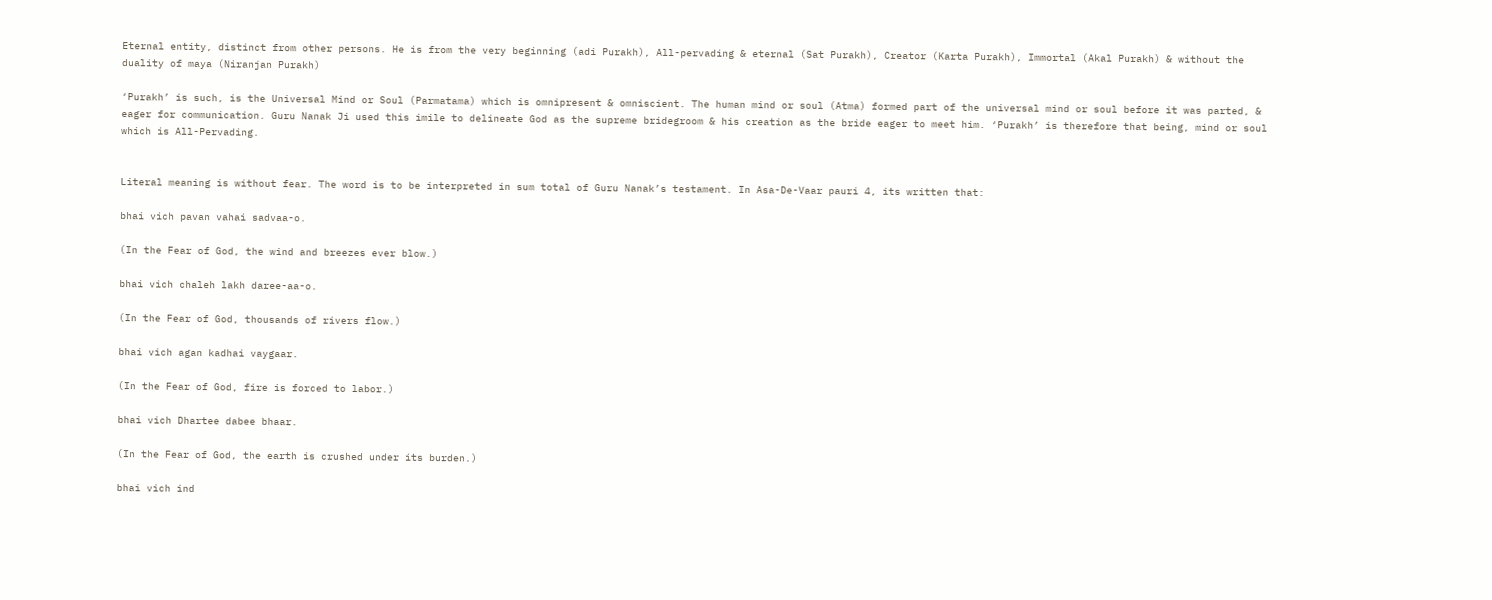Eternal entity, distinct from other persons. He is from the very beginning (adi Purakh), All-pervading & eternal (Sat Purakh), Creator (Karta Purakh), Immortal (Akal Purakh) & without the duality of maya (Niranjan Purakh)

‘Purakh’ is such, is the Universal Mind or Soul (Parmatama) which is omnipresent & omniscient. The human mind or soul (Atma) formed part of the universal mind or soul before it was parted, & eager for communication. Guru Nanak Ji used this imile to delineate God as the supreme bridegroom & his creation as the bride eager to meet him. ‘Purakh’ is therefore that being, mind or soul which is All-Pervading.


Literal meaning is without fear. The word is to be interpreted in sum total of Guru Nanak’s testament. In Asa-De-Vaar pauri 4, its written that:

bhai vich pavan vahai sadvaa-o.

(In the Fear of God, the wind and breezes ever blow.)

bhai vich chaleh lakh daree-aa-o.

(In the Fear of God, thousands of rivers flow.)

bhai vich agan kadhai vaygaar.

(In the Fear of God, fire is forced to labor.)

bhai vich Dhartee dabee bhaar.

(In the Fear of God, the earth is crushed under its burden.)

bhai vich ind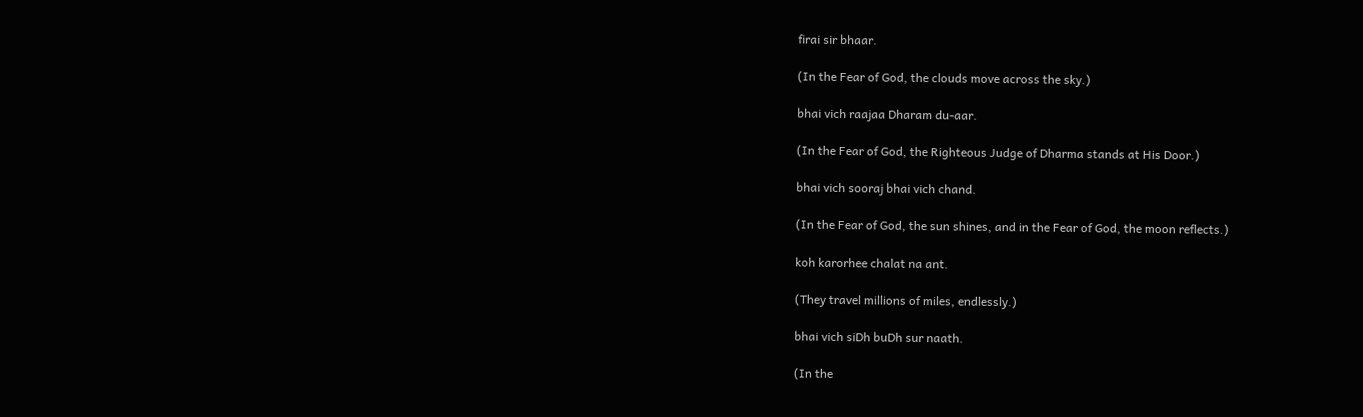firai sir bhaar.

(In the Fear of God, the clouds move across the sky.)

bhai vich raajaa Dharam du-aar.

(In the Fear of God, the Righteous Judge of Dharma stands at His Door.)

bhai vich sooraj bhai vich chand.

(In the Fear of God, the sun shines, and in the Fear of God, the moon reflects.)

koh karorhee chalat na ant.

(They travel millions of miles, endlessly.)

bhai vich siDh buDh sur naath.

(In the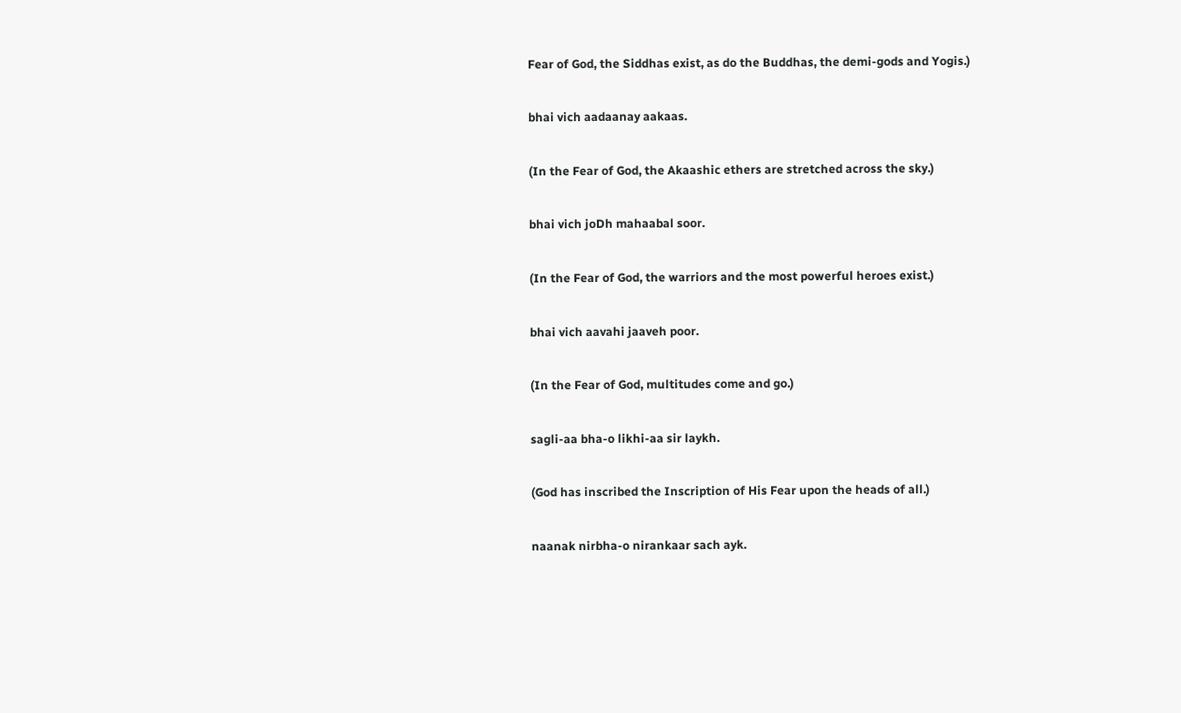Fear of God, the Siddhas exist, as do the Buddhas, the demi-gods and Yogis.)

bhai vich aadaanay aakaas.

(In the Fear of God, the Akaashic ethers are stretched across the sky.)

bhai vich joDh mahaabal soor.

(In the Fear of God, the warriors and the most powerful heroes exist.)

bhai vich aavahi jaaveh poor.

(In the Fear of God, multitudes come and go.)

sagli-aa bha-o likhi-aa sir laykh.

(God has inscribed the Inscription of His Fear upon the heads of all.)

naanak nirbha-o nirankaar sach ayk.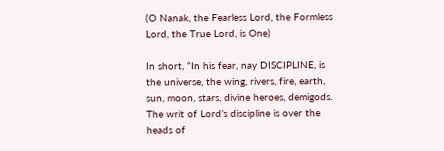(O Nanak, the Fearless Lord, the Formless Lord, the True Lord, is One)

In short, “In his fear, nay DISCIPLINE, is the universe, the wing, rivers, fire, earth, sun, moon, stars, divine heroes, demigods. The writ of Lord’s discipline is over the heads of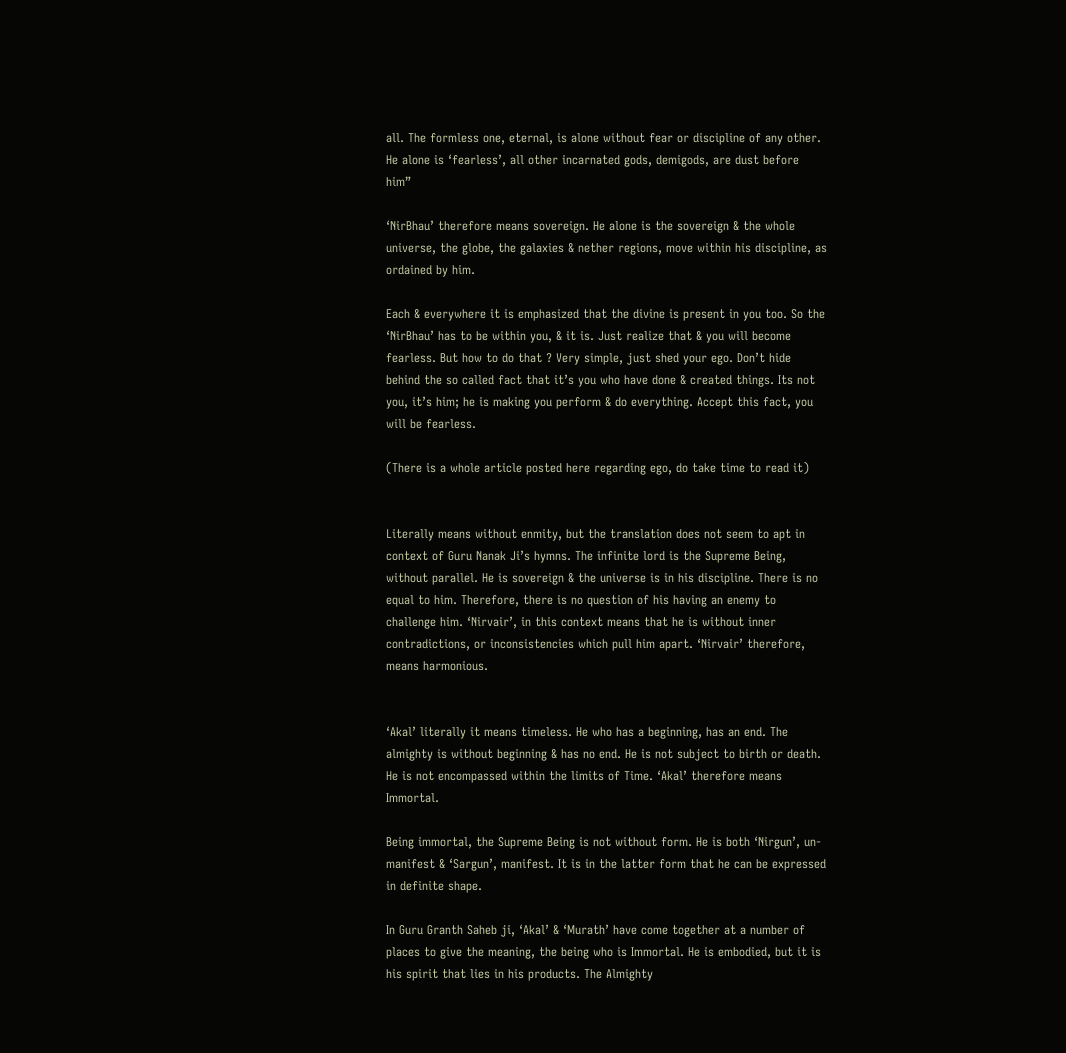all. The formless one, eternal, is alone without fear or discipline of any other. He alone is ‘fearless’, all other incarnated gods, demigods, are dust before him”

‘NirBhau’ therefore means sovereign. He alone is the sovereign & the whole universe, the globe, the galaxies & nether regions, move within his discipline, as ordained by him.

Each & everywhere it is emphasized that the divine is present in you too. So the ‘NirBhau’ has to be within you, & it is. Just realize that & you will become fearless. But how to do that ? Very simple, just shed your ego. Don’t hide behind the so called fact that it’s you who have done & created things. Its not you, it’s him; he is making you perform & do everything. Accept this fact, you will be fearless.

(There is a whole article posted here regarding ego, do take time to read it)


Literally means without enmity, but the translation does not seem to apt in context of Guru Nanak Ji’s hymns. The infinite lord is the Supreme Being, without parallel. He is sovereign & the universe is in his discipline. There is no equal to him. Therefore, there is no question of his having an enemy to challenge him. ‘Nirvair’, in this context means that he is without inner contradictions, or inconsistencies which pull him apart. ‘Nirvair’ therefore, means harmonious.


‘Akal’ literally it means timeless. He who has a beginning, has an end. The almighty is without beginning & has no end. He is not subject to birth or death. He is not encompassed within the limits of Time. ‘Akal’ therefore means Immortal.

Being immortal, the Supreme Being is not without form. He is both ‘Nirgun’, un-manifest & ‘Sargun’, manifest. It is in the latter form that he can be expressed in definite shape.

In Guru Granth Saheb ji, ‘Akal’ & ‘Murath’ have come together at a number of places to give the meaning, the being who is Immortal. He is embodied, but it is his spirit that lies in his products. The Almighty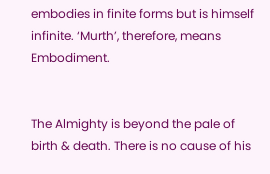embodies in finite forms but is himself infinite. ‘Murth’, therefore, means Embodiment.


The Almighty is beyond the pale of birth & death. There is no cause of his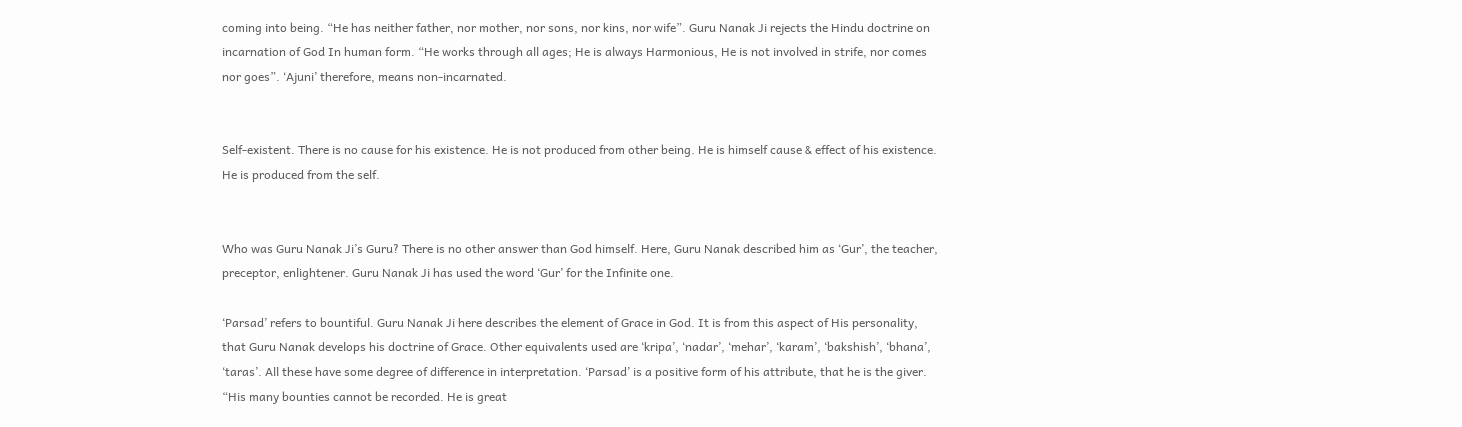coming into being. “He has neither father, nor mother, nor sons, nor kins, nor wife”. Guru Nanak Ji rejects the Hindu doctrine on incarnation of God In human form. “He works through all ages; He is always Harmonious, He is not involved in strife, nor comes nor goes”. ‘Ajuni’ therefore, means non-incarnated.


Self-existent. There is no cause for his existence. He is not produced from other being. He is himself cause & effect of his existence. He is produced from the self.


Who was Guru Nanak Ji’s Guru? There is no other answer than God himself. Here, Guru Nanak described him as ‘Gur’, the teacher, preceptor, enlightener. Guru Nanak Ji has used the word ‘Gur’ for the Infinite one.

‘Parsad’ refers to bountiful. Guru Nanak Ji here describes the element of Grace in God. It is from this aspect of His personality, that Guru Nanak develops his doctrine of Grace. Other equivalents used are ‘kripa’, ‘nadar’, ‘mehar’, ‘karam’, ‘bakshish’, ‘bhana’, ‘taras’. All these have some degree of difference in interpretation. ‘Parsad’ is a positive form of his attribute, that he is the giver. “His many bounties cannot be recorded. He is great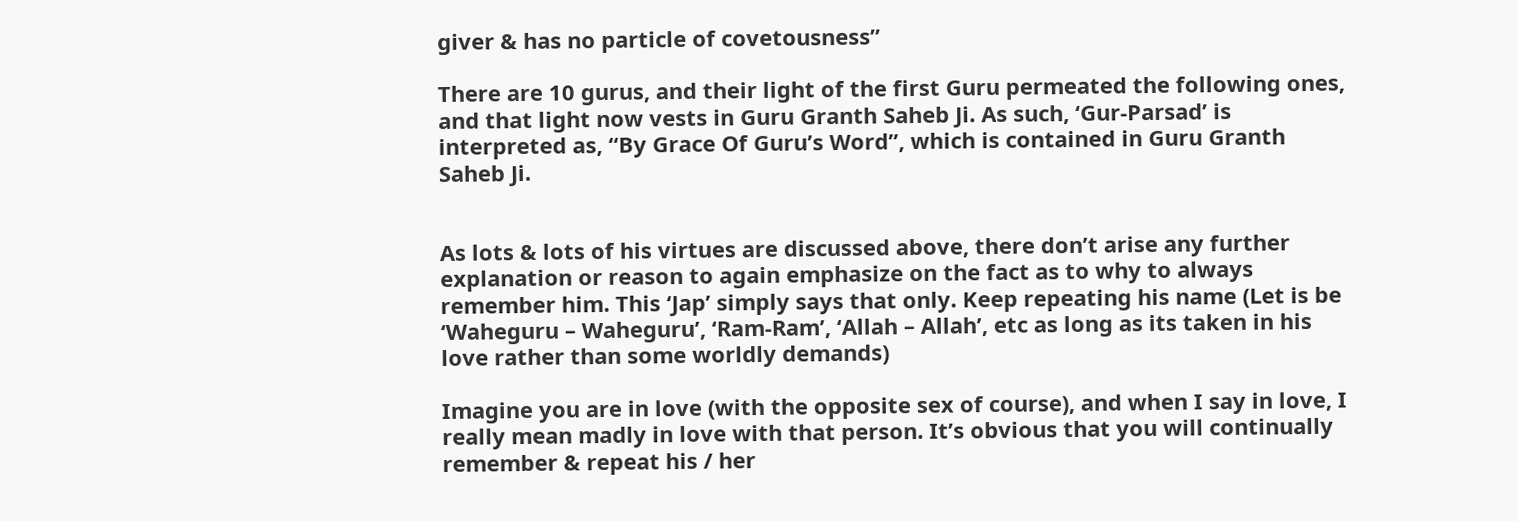giver & has no particle of covetousness”

There are 10 gurus, and their light of the first Guru permeated the following ones, and that light now vests in Guru Granth Saheb Ji. As such, ‘Gur-Parsad’ is interpreted as, “By Grace Of Guru’s Word”, which is contained in Guru Granth Saheb Ji.


As lots & lots of his virtues are discussed above, there don’t arise any further explanation or reason to again emphasize on the fact as to why to always remember him. This ‘Jap’ simply says that only. Keep repeating his name (Let is be ‘Waheguru – Waheguru’, ‘Ram-Ram’, ‘Allah – Allah’, etc as long as its taken in his love rather than some worldly demands)

Imagine you are in love (with the opposite sex of course), and when I say in love, I really mean madly in love with that person. It’s obvious that you will continually remember & repeat his / her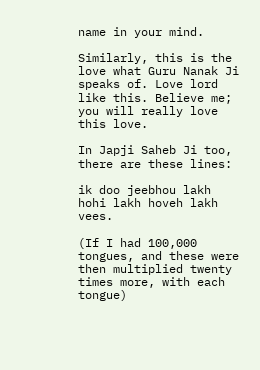name in your mind.

Similarly, this is the love what Guru Nanak Ji speaks of. Love lord like this. Believe me; you will really love this love.

In Japji Saheb Ji too, there are these lines:

ik doo jeebhou lakh hohi lakh hoveh lakh vees.

(If I had 100,000 tongues, and these were then multiplied twenty times more, with each tongue)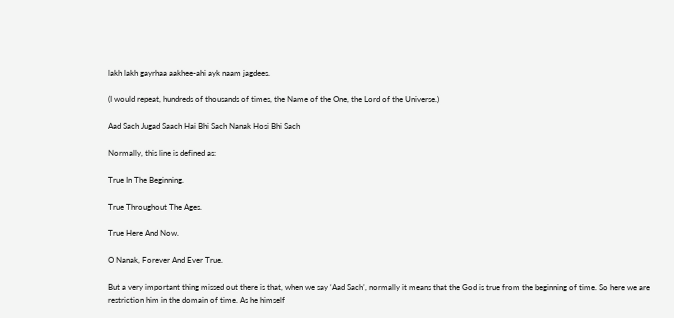lakh lakh gayrhaa aakhee-ahi ayk naam jagdees.

(I would repeat, hundreds of thousands of times, the Name of the One, the Lord of the Universe.)

Aad Sach Jugad Saach Hai Bhi Sach Nanak Hosi Bhi Sach

Normally, this line is defined as:

True In The Beginning.

True Throughout The Ages.

True Here And Now.

O Nanak, Forever And Ever True.

But a very important thing missed out there is that, when we say ‘Aad Sach’, normally it means that the God is true from the beginning of time. So here we are restriction him in the domain of time. As he himself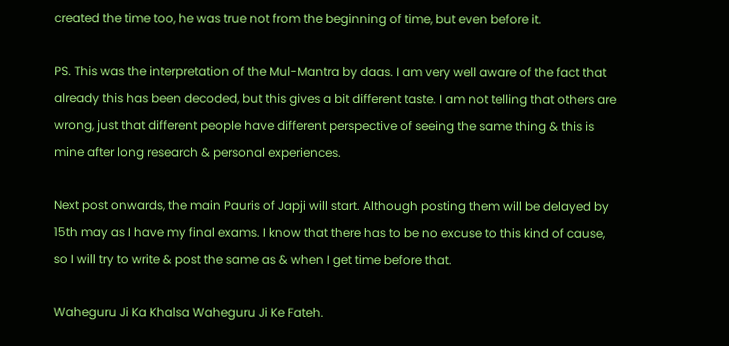created the time too, he was true not from the beginning of time, but even before it.

PS. This was the interpretation of the Mul-Mantra by daas. I am very well aware of the fact that already this has been decoded, but this gives a bit different taste. I am not telling that others are wrong, just that different people have different perspective of seeing the same thing & this is mine after long research & personal experiences.

Next post onwards, the main Pauris of Japji will start. Although posting them will be delayed by 15th may as I have my final exams. I know that there has to be no excuse to this kind of cause, so I will try to write & post the same as & when I get time before that.

Waheguru Ji Ka Khalsa Waheguru Ji Ke Fateh.